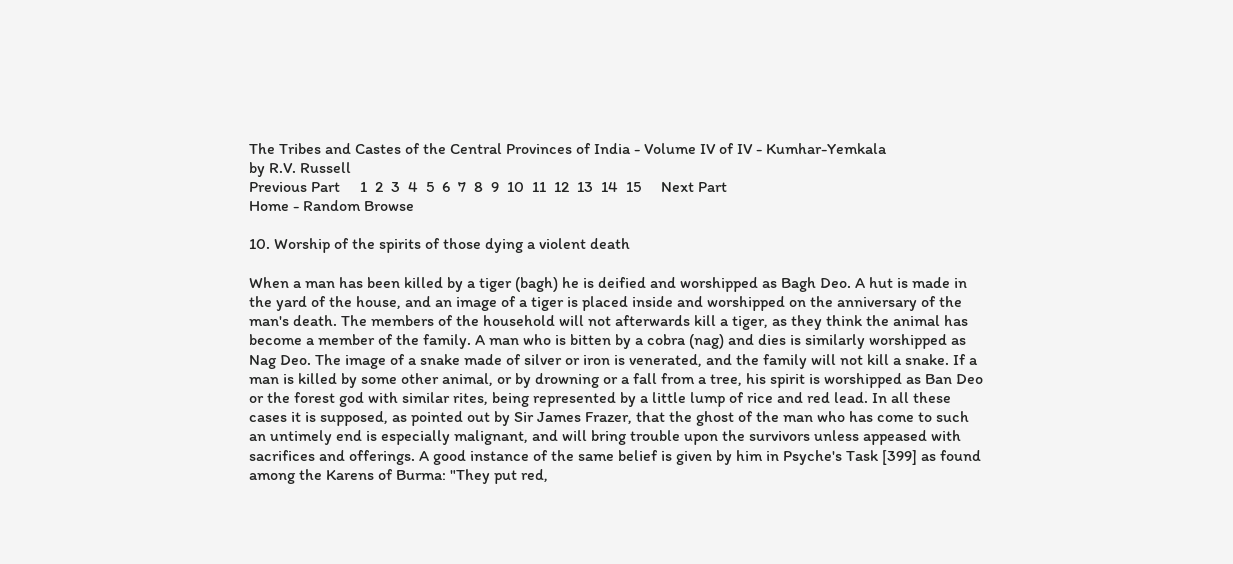The Tribes and Castes of the Central Provinces of India - Volume IV of IV - Kumhar-Yemkala
by R.V. Russell
Previous Part     1  2  3  4  5  6  7  8  9  10  11  12  13  14  15     Next Part
Home - Random Browse

10. Worship of the spirits of those dying a violent death

When a man has been killed by a tiger (bagh) he is deified and worshipped as Bagh Deo. A hut is made in the yard of the house, and an image of a tiger is placed inside and worshipped on the anniversary of the man's death. The members of the household will not afterwards kill a tiger, as they think the animal has become a member of the family. A man who is bitten by a cobra (nag) and dies is similarly worshipped as Nag Deo. The image of a snake made of silver or iron is venerated, and the family will not kill a snake. If a man is killed by some other animal, or by drowning or a fall from a tree, his spirit is worshipped as Ban Deo or the forest god with similar rites, being represented by a little lump of rice and red lead. In all these cases it is supposed, as pointed out by Sir James Frazer, that the ghost of the man who has come to such an untimely end is especially malignant, and will bring trouble upon the survivors unless appeased with sacrifices and offerings. A good instance of the same belief is given by him in Psyche's Task [399] as found among the Karens of Burma: "They put red,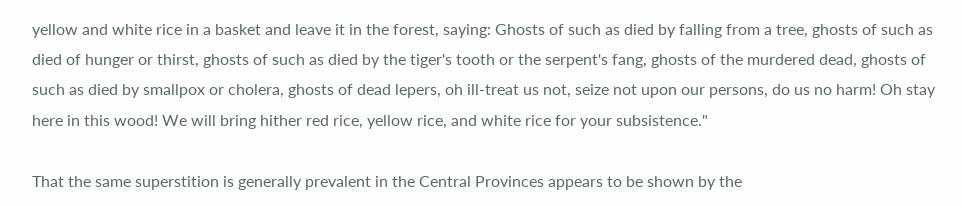yellow and white rice in a basket and leave it in the forest, saying: Ghosts of such as died by falling from a tree, ghosts of such as died of hunger or thirst, ghosts of such as died by the tiger's tooth or the serpent's fang, ghosts of the murdered dead, ghosts of such as died by smallpox or cholera, ghosts of dead lepers, oh ill-treat us not, seize not upon our persons, do us no harm! Oh stay here in this wood! We will bring hither red rice, yellow rice, and white rice for your subsistence."

That the same superstition is generally prevalent in the Central Provinces appears to be shown by the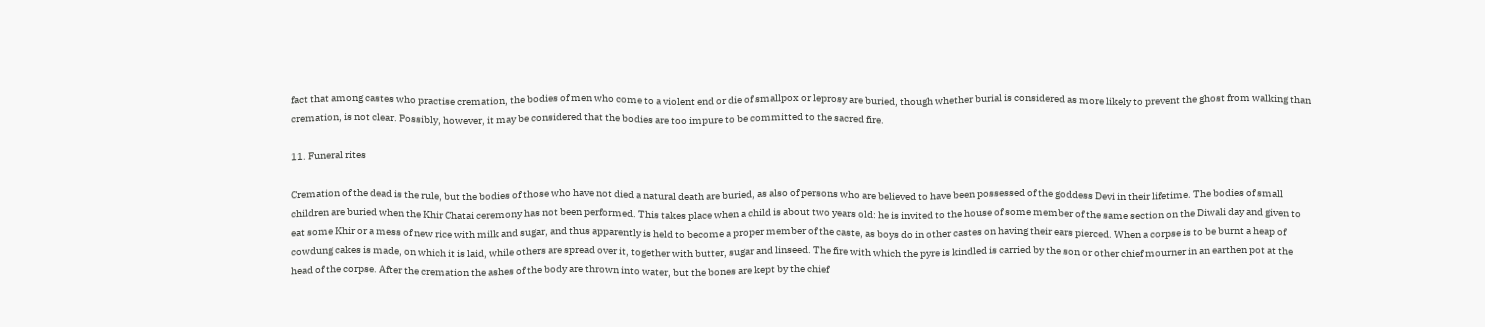fact that among castes who practise cremation, the bodies of men who come to a violent end or die of smallpox or leprosy are buried, though whether burial is considered as more likely to prevent the ghost from walking than cremation, is not clear. Possibly, however, it may be considered that the bodies are too impure to be committed to the sacred fire.

11. Funeral rites

Cremation of the dead is the rule, but the bodies of those who have not died a natural death are buried, as also of persons who are believed to have been possessed of the goddess Devi in their lifetime. The bodies of small children are buried when the Khir Chatai ceremony has not been performed. This takes place when a child is about two years old: he is invited to the house of some member of the same section on the Diwali day and given to eat some Khir or a mess of new rice with milk and sugar, and thus apparently is held to become a proper member of the caste, as boys do in other castes on having their ears pierced. When a corpse is to be burnt a heap of cowdung cakes is made, on which it is laid, while others are spread over it, together with butter, sugar and linseed. The fire with which the pyre is kindled is carried by the son or other chief mourner in an earthen pot at the head of the corpse. After the cremation the ashes of the body are thrown into water, but the bones are kept by the chief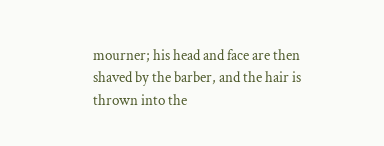mourner; his head and face are then shaved by the barber, and the hair is thrown into the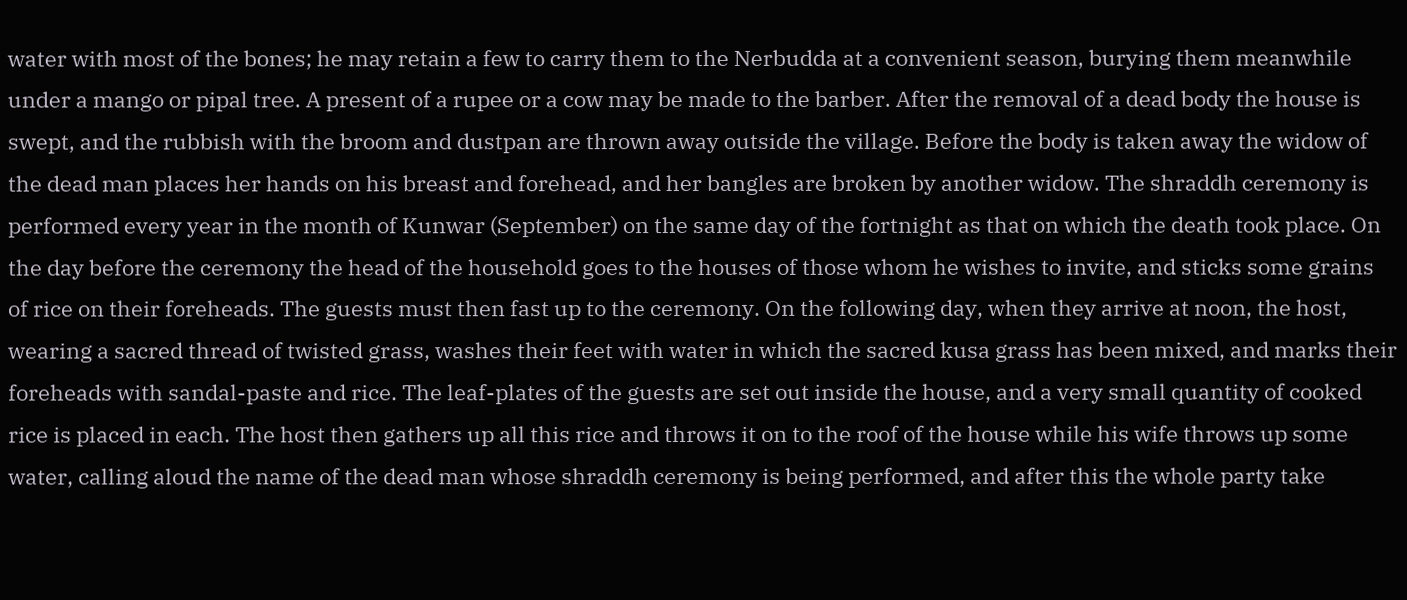water with most of the bones; he may retain a few to carry them to the Nerbudda at a convenient season, burying them meanwhile under a mango or pipal tree. A present of a rupee or a cow may be made to the barber. After the removal of a dead body the house is swept, and the rubbish with the broom and dustpan are thrown away outside the village. Before the body is taken away the widow of the dead man places her hands on his breast and forehead, and her bangles are broken by another widow. The shraddh ceremony is performed every year in the month of Kunwar (September) on the same day of the fortnight as that on which the death took place. On the day before the ceremony the head of the household goes to the houses of those whom he wishes to invite, and sticks some grains of rice on their foreheads. The guests must then fast up to the ceremony. On the following day, when they arrive at noon, the host, wearing a sacred thread of twisted grass, washes their feet with water in which the sacred kusa grass has been mixed, and marks their foreheads with sandal-paste and rice. The leaf-plates of the guests are set out inside the house, and a very small quantity of cooked rice is placed in each. The host then gathers up all this rice and throws it on to the roof of the house while his wife throws up some water, calling aloud the name of the dead man whose shraddh ceremony is being performed, and after this the whole party take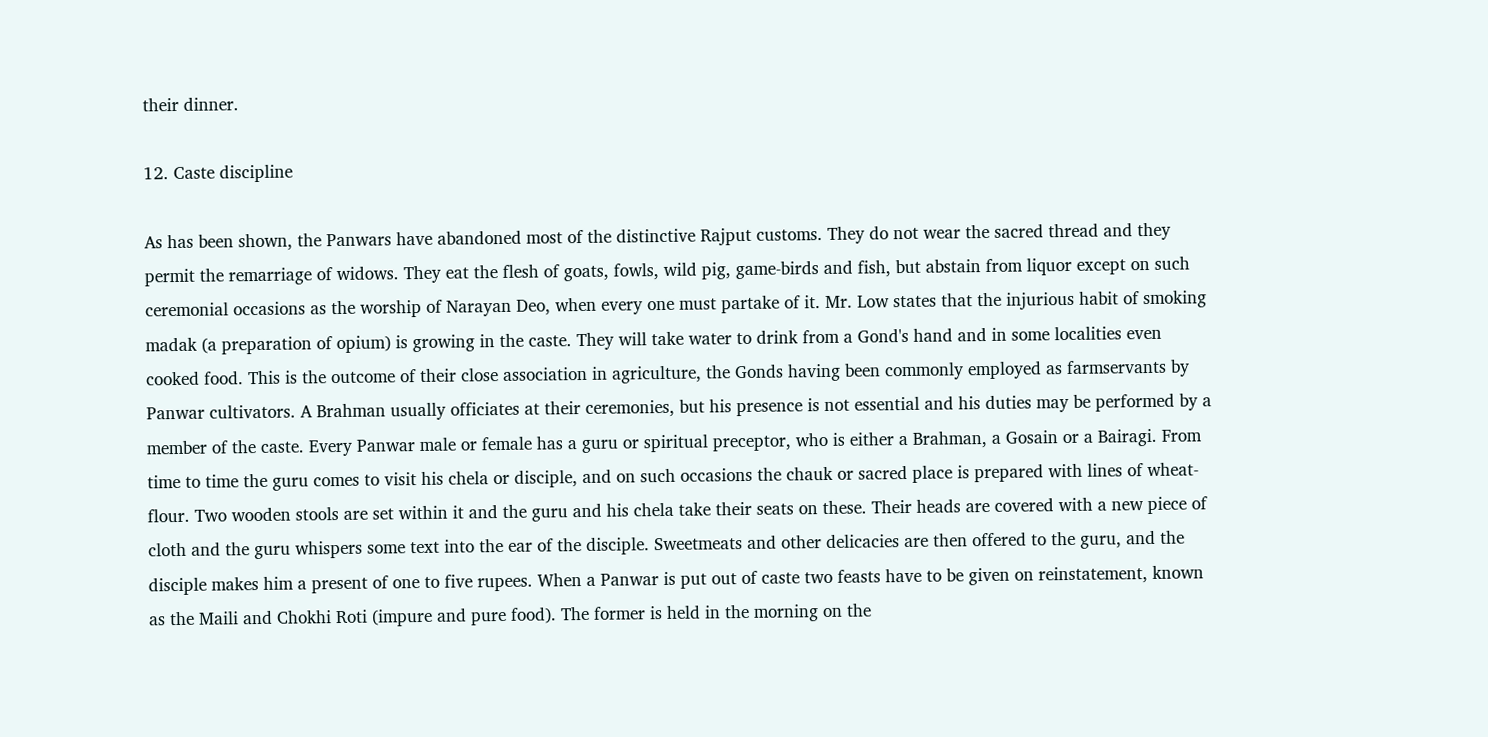their dinner.

12. Caste discipline

As has been shown, the Panwars have abandoned most of the distinctive Rajput customs. They do not wear the sacred thread and they permit the remarriage of widows. They eat the flesh of goats, fowls, wild pig, game-birds and fish, but abstain from liquor except on such ceremonial occasions as the worship of Narayan Deo, when every one must partake of it. Mr. Low states that the injurious habit of smoking madak (a preparation of opium) is growing in the caste. They will take water to drink from a Gond's hand and in some localities even cooked food. This is the outcome of their close association in agriculture, the Gonds having been commonly employed as farmservants by Panwar cultivators. A Brahman usually officiates at their ceremonies, but his presence is not essential and his duties may be performed by a member of the caste. Every Panwar male or female has a guru or spiritual preceptor, who is either a Brahman, a Gosain or a Bairagi. From time to time the guru comes to visit his chela or disciple, and on such occasions the chauk or sacred place is prepared with lines of wheat-flour. Two wooden stools are set within it and the guru and his chela take their seats on these. Their heads are covered with a new piece of cloth and the guru whispers some text into the ear of the disciple. Sweetmeats and other delicacies are then offered to the guru, and the disciple makes him a present of one to five rupees. When a Panwar is put out of caste two feasts have to be given on reinstatement, known as the Maili and Chokhi Roti (impure and pure food). The former is held in the morning on the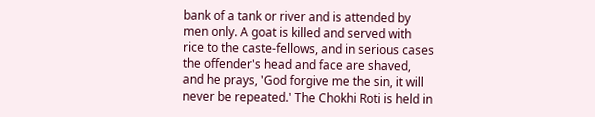bank of a tank or river and is attended by men only. A goat is killed and served with rice to the caste-fellows, and in serious cases the offender's head and face are shaved, and he prays, 'God forgive me the sin, it will never be repeated.' The Chokhi Roti is held in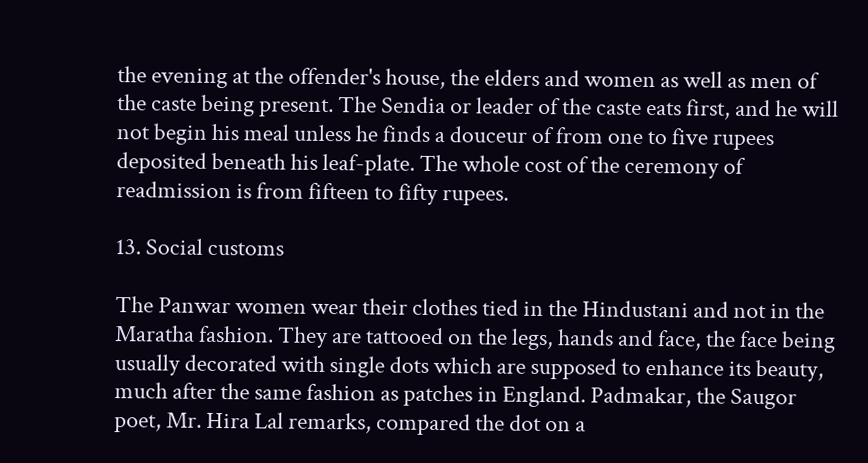the evening at the offender's house, the elders and women as well as men of the caste being present. The Sendia or leader of the caste eats first, and he will not begin his meal unless he finds a douceur of from one to five rupees deposited beneath his leaf-plate. The whole cost of the ceremony of readmission is from fifteen to fifty rupees.

13. Social customs

The Panwar women wear their clothes tied in the Hindustani and not in the Maratha fashion. They are tattooed on the legs, hands and face, the face being usually decorated with single dots which are supposed to enhance its beauty, much after the same fashion as patches in England. Padmakar, the Saugor poet, Mr. Hira Lal remarks, compared the dot on a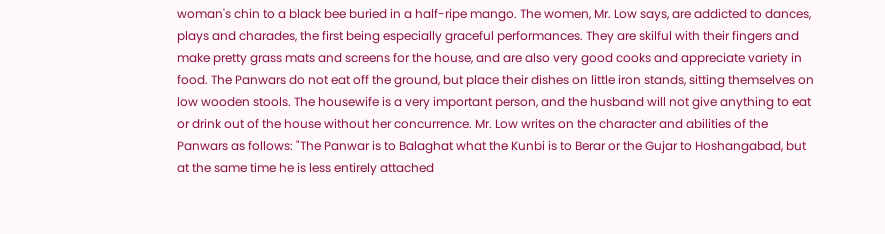woman's chin to a black bee buried in a half-ripe mango. The women, Mr. Low says, are addicted to dances, plays and charades, the first being especially graceful performances. They are skilful with their fingers and make pretty grass mats and screens for the house, and are also very good cooks and appreciate variety in food. The Panwars do not eat off the ground, but place their dishes on little iron stands, sitting themselves on low wooden stools. The housewife is a very important person, and the husband will not give anything to eat or drink out of the house without her concurrence. Mr. Low writes on the character and abilities of the Panwars as follows: "The Panwar is to Balaghat what the Kunbi is to Berar or the Gujar to Hoshangabad, but at the same time he is less entirely attached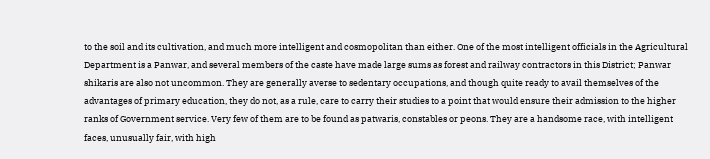to the soil and its cultivation, and much more intelligent and cosmopolitan than either. One of the most intelligent officials in the Agricultural Department is a Panwar, and several members of the caste have made large sums as forest and railway contractors in this District; Panwar shikaris are also not uncommon. They are generally averse to sedentary occupations, and though quite ready to avail themselves of the advantages of primary education, they do not, as a rule, care to carry their studies to a point that would ensure their admission to the higher ranks of Government service. Very few of them are to be found as patwaris, constables or peons. They are a handsome race, with intelligent faces, unusually fair, with high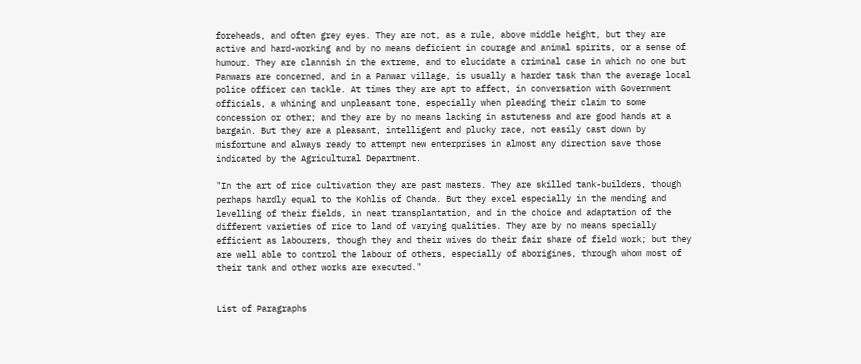foreheads, and often grey eyes. They are not, as a rule, above middle height, but they are active and hard-working and by no means deficient in courage and animal spirits, or a sense of humour. They are clannish in the extreme, and to elucidate a criminal case in which no one but Panwars are concerned, and in a Panwar village, is usually a harder task than the average local police officer can tackle. At times they are apt to affect, in conversation with Government officials, a whining and unpleasant tone, especially when pleading their claim to some concession or other; and they are by no means lacking in astuteness and are good hands at a bargain. But they are a pleasant, intelligent and plucky race, not easily cast down by misfortune and always ready to attempt new enterprises in almost any direction save those indicated by the Agricultural Department.

"In the art of rice cultivation they are past masters. They are skilled tank-builders, though perhaps hardly equal to the Kohlis of Chanda. But they excel especially in the mending and levelling of their fields, in neat transplantation, and in the choice and adaptation of the different varieties of rice to land of varying qualities. They are by no means specially efficient as labourers, though they and their wives do their fair share of field work; but they are well able to control the labour of others, especially of aborigines, through whom most of their tank and other works are executed."


List of Paragraphs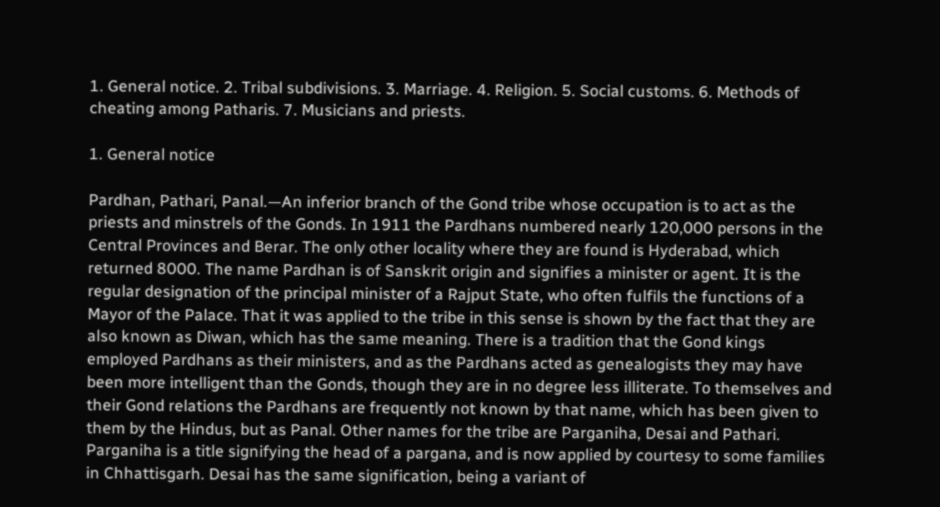1. General notice. 2. Tribal subdivisions. 3. Marriage. 4. Religion. 5. Social customs. 6. Methods of cheating among Patharis. 7. Musicians and priests.

1. General notice

Pardhan, Pathari, Panal.—An inferior branch of the Gond tribe whose occupation is to act as the priests and minstrels of the Gonds. In 1911 the Pardhans numbered nearly 120,000 persons in the Central Provinces and Berar. The only other locality where they are found is Hyderabad, which returned 8000. The name Pardhan is of Sanskrit origin and signifies a minister or agent. It is the regular designation of the principal minister of a Rajput State, who often fulfils the functions of a Mayor of the Palace. That it was applied to the tribe in this sense is shown by the fact that they are also known as Diwan, which has the same meaning. There is a tradition that the Gond kings employed Pardhans as their ministers, and as the Pardhans acted as genealogists they may have been more intelligent than the Gonds, though they are in no degree less illiterate. To themselves and their Gond relations the Pardhans are frequently not known by that name, which has been given to them by the Hindus, but as Panal. Other names for the tribe are Parganiha, Desai and Pathari. Parganiha is a title signifying the head of a pargana, and is now applied by courtesy to some families in Chhattisgarh. Desai has the same signification, being a variant of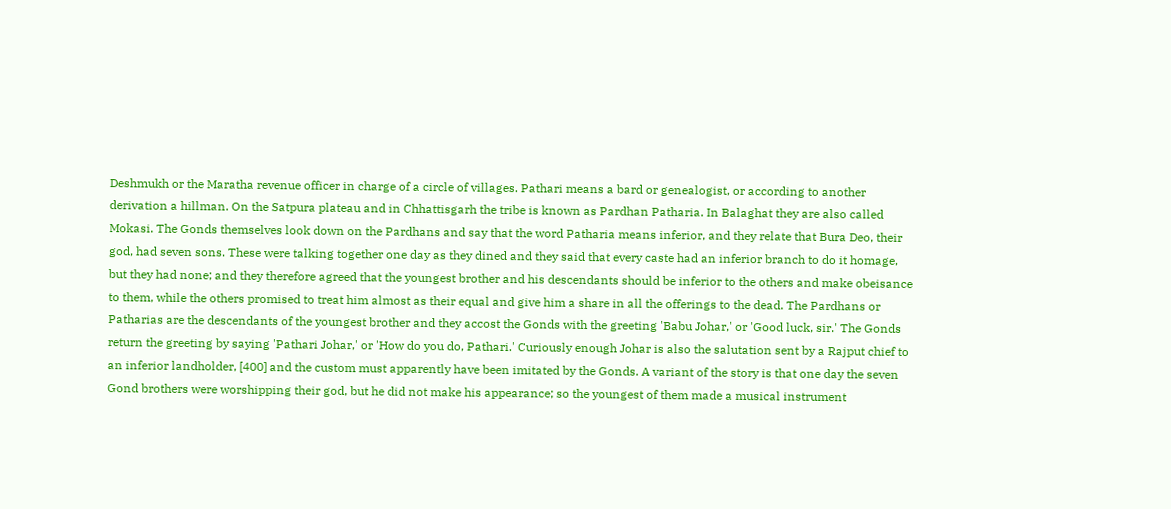Deshmukh or the Maratha revenue officer in charge of a circle of villages. Pathari means a bard or genealogist, or according to another derivation a hillman. On the Satpura plateau and in Chhattisgarh the tribe is known as Pardhan Patharia. In Balaghat they are also called Mokasi. The Gonds themselves look down on the Pardhans and say that the word Patharia means inferior, and they relate that Bura Deo, their god, had seven sons. These were talking together one day as they dined and they said that every caste had an inferior branch to do it homage, but they had none; and they therefore agreed that the youngest brother and his descendants should be inferior to the others and make obeisance to them, while the others promised to treat him almost as their equal and give him a share in all the offerings to the dead. The Pardhans or Patharias are the descendants of the youngest brother and they accost the Gonds with the greeting 'Babu Johar,' or 'Good luck, sir.' The Gonds return the greeting by saying 'Pathari Johar,' or 'How do you do, Pathari.' Curiously enough Johar is also the salutation sent by a Rajput chief to an inferior landholder, [400] and the custom must apparently have been imitated by the Gonds. A variant of the story is that one day the seven Gond brothers were worshipping their god, but he did not make his appearance; so the youngest of them made a musical instrument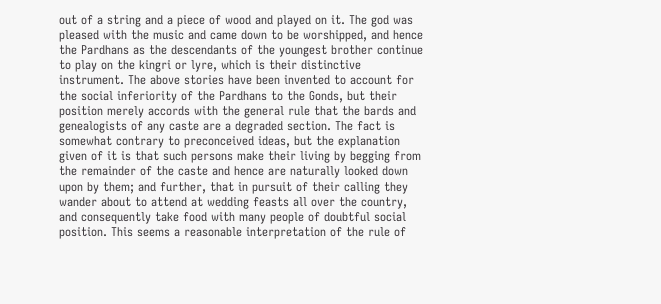out of a string and a piece of wood and played on it. The god was pleased with the music and came down to be worshipped, and hence the Pardhans as the descendants of the youngest brother continue to play on the kingri or lyre, which is their distinctive instrument. The above stories have been invented to account for the social inferiority of the Pardhans to the Gonds, but their position merely accords with the general rule that the bards and genealogists of any caste are a degraded section. The fact is somewhat contrary to preconceived ideas, but the explanation given of it is that such persons make their living by begging from the remainder of the caste and hence are naturally looked down upon by them; and further, that in pursuit of their calling they wander about to attend at wedding feasts all over the country, and consequently take food with many people of doubtful social position. This seems a reasonable interpretation of the rule of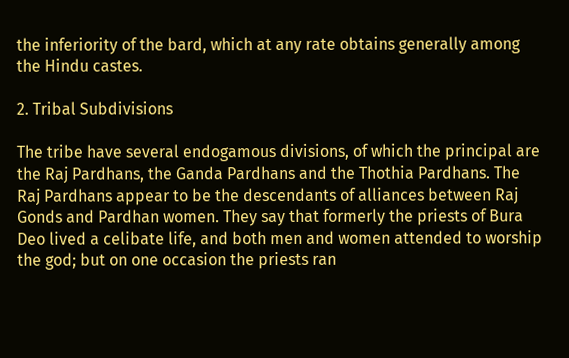the inferiority of the bard, which at any rate obtains generally among the Hindu castes.

2. Tribal Subdivisions

The tribe have several endogamous divisions, of which the principal are the Raj Pardhans, the Ganda Pardhans and the Thothia Pardhans. The Raj Pardhans appear to be the descendants of alliances between Raj Gonds and Pardhan women. They say that formerly the priests of Bura Deo lived a celibate life, and both men and women attended to worship the god; but on one occasion the priests ran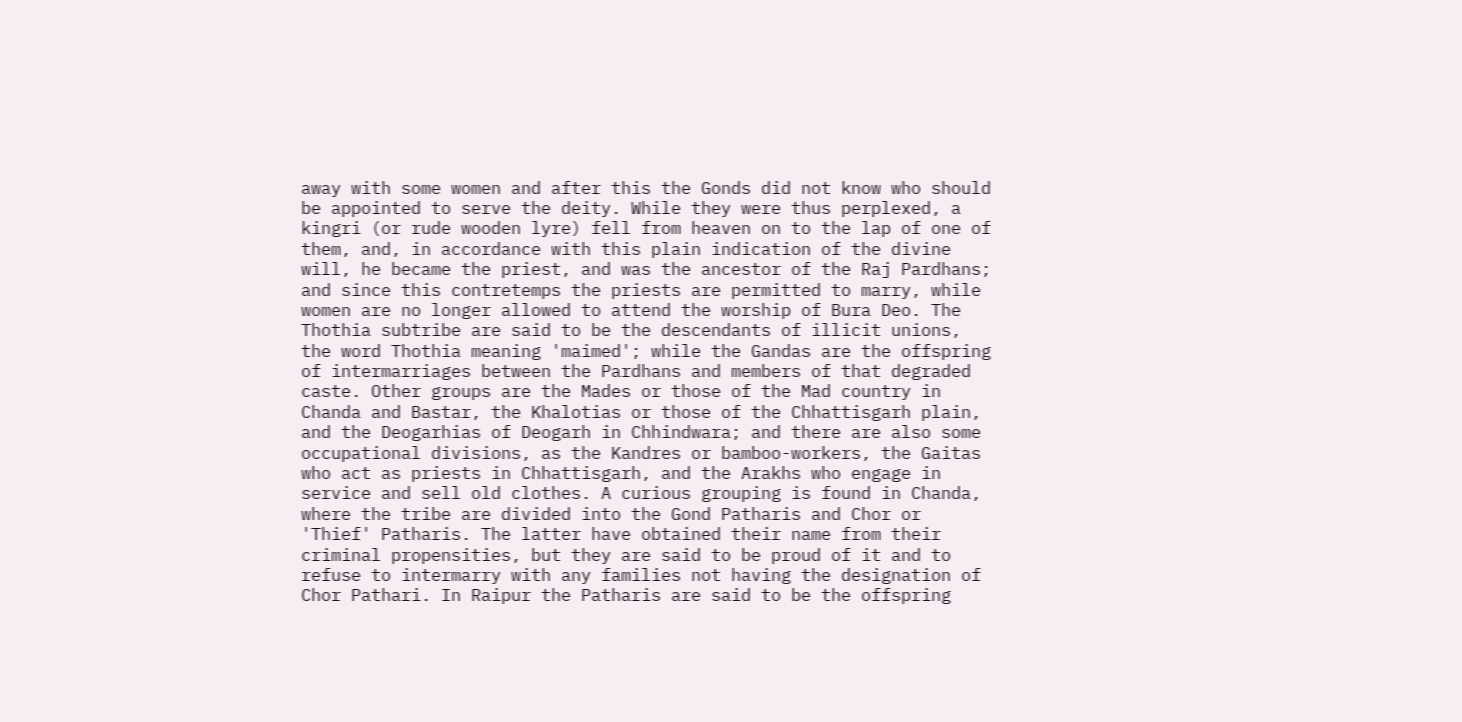away with some women and after this the Gonds did not know who should be appointed to serve the deity. While they were thus perplexed, a kingri (or rude wooden lyre) fell from heaven on to the lap of one of them, and, in accordance with this plain indication of the divine will, he became the priest, and was the ancestor of the Raj Pardhans; and since this contretemps the priests are permitted to marry, while women are no longer allowed to attend the worship of Bura Deo. The Thothia subtribe are said to be the descendants of illicit unions, the word Thothia meaning 'maimed'; while the Gandas are the offspring of intermarriages between the Pardhans and members of that degraded caste. Other groups are the Mades or those of the Mad country in Chanda and Bastar, the Khalotias or those of the Chhattisgarh plain, and the Deogarhias of Deogarh in Chhindwara; and there are also some occupational divisions, as the Kandres or bamboo-workers, the Gaitas who act as priests in Chhattisgarh, and the Arakhs who engage in service and sell old clothes. A curious grouping is found in Chanda, where the tribe are divided into the Gond Patharis and Chor or 'Thief' Patharis. The latter have obtained their name from their criminal propensities, but they are said to be proud of it and to refuse to intermarry with any families not having the designation of Chor Pathari. In Raipur the Patharis are said to be the offspring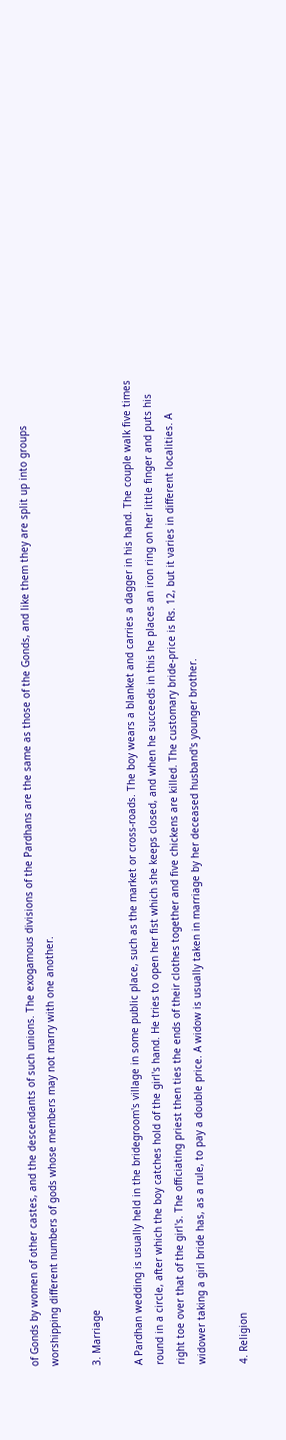of Gonds by women of other castes, and the descendants of such unions. The exogamous divisions of the Pardhans are the same as those of the Gonds, and like them they are split up into groups worshipping different numbers of gods whose members may not marry with one another.

3. Marriage

A Pardhan wedding is usually held in the bridegroom's village in some public place, such as the market or cross-roads. The boy wears a blanket and carries a dagger in his hand. The couple walk five times round in a circle, after which the boy catches hold of the girl's hand. He tries to open her fist which she keeps closed, and when he succeeds in this he places an iron ring on her little finger and puts his right toe over that of the girl's. The officiating priest then ties the ends of their clothes together and five chickens are killed. The customary bride-price is Rs. 12, but it varies in different localities. A widower taking a girl bride has, as a rule, to pay a double price. A widow is usually taken in marriage by her deceased husband's younger brother.

4. Religion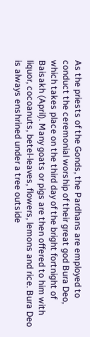As the priests of the Gonds, the Pardhans are employed to conduct the ceremonial worship of their great god Bura Deo, which takes place on the third day of the bright fortnight of Baisakh (April). Many goats or pigs are then offered to him with liquor, cocoanuts, betel-leaves, flowers, lemons and rice. Bura Deo is always enshrined under a tree outside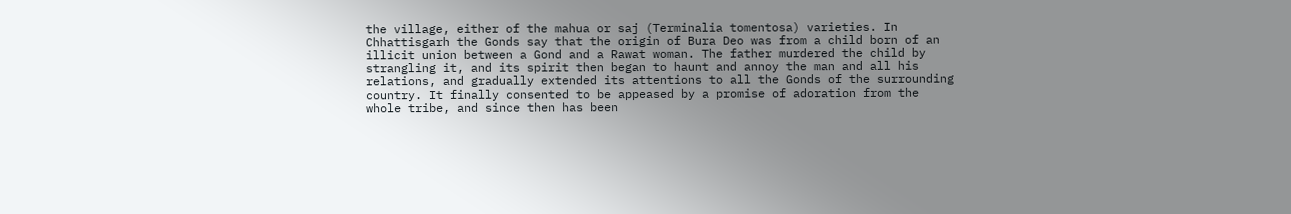the village, either of the mahua or saj (Terminalia tomentosa) varieties. In Chhattisgarh the Gonds say that the origin of Bura Deo was from a child born of an illicit union between a Gond and a Rawat woman. The father murdered the child by strangling it, and its spirit then began to haunt and annoy the man and all his relations, and gradually extended its attentions to all the Gonds of the surrounding country. It finally consented to be appeased by a promise of adoration from the whole tribe, and since then has been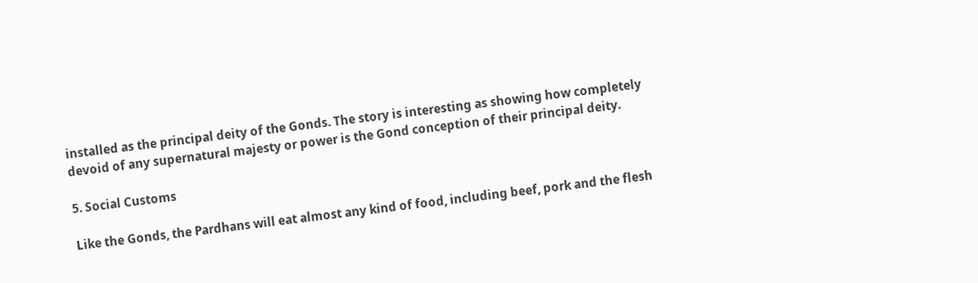installed as the principal deity of the Gonds. The story is interesting as showing how completely devoid of any supernatural majesty or power is the Gond conception of their principal deity.

5. Social Customs

Like the Gonds, the Pardhans will eat almost any kind of food, including beef, pork and the flesh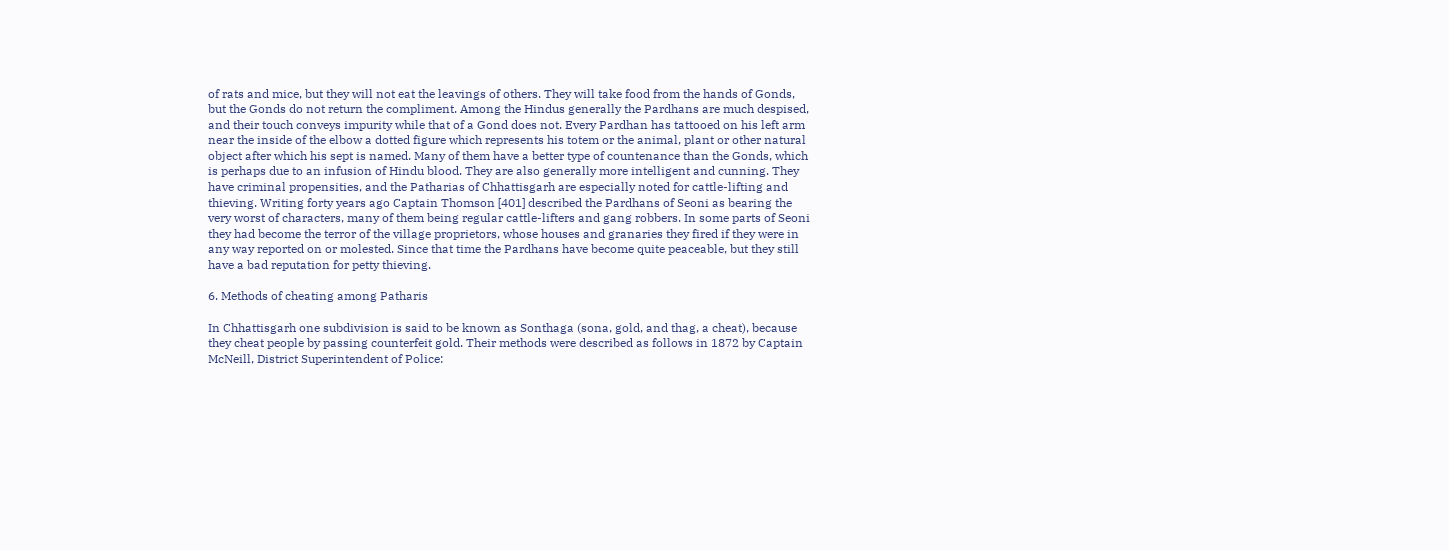of rats and mice, but they will not eat the leavings of others. They will take food from the hands of Gonds, but the Gonds do not return the compliment. Among the Hindus generally the Pardhans are much despised, and their touch conveys impurity while that of a Gond does not. Every Pardhan has tattooed on his left arm near the inside of the elbow a dotted figure which represents his totem or the animal, plant or other natural object after which his sept is named. Many of them have a better type of countenance than the Gonds, which is perhaps due to an infusion of Hindu blood. They are also generally more intelligent and cunning. They have criminal propensities, and the Patharias of Chhattisgarh are especially noted for cattle-lifting and thieving. Writing forty years ago Captain Thomson [401] described the Pardhans of Seoni as bearing the very worst of characters, many of them being regular cattle-lifters and gang robbers. In some parts of Seoni they had become the terror of the village proprietors, whose houses and granaries they fired if they were in any way reported on or molested. Since that time the Pardhans have become quite peaceable, but they still have a bad reputation for petty thieving.

6. Methods of cheating among Patharis

In Chhattisgarh one subdivision is said to be known as Sonthaga (sona, gold, and thag, a cheat), because they cheat people by passing counterfeit gold. Their methods were described as follows in 1872 by Captain McNeill, District Superintendent of Police: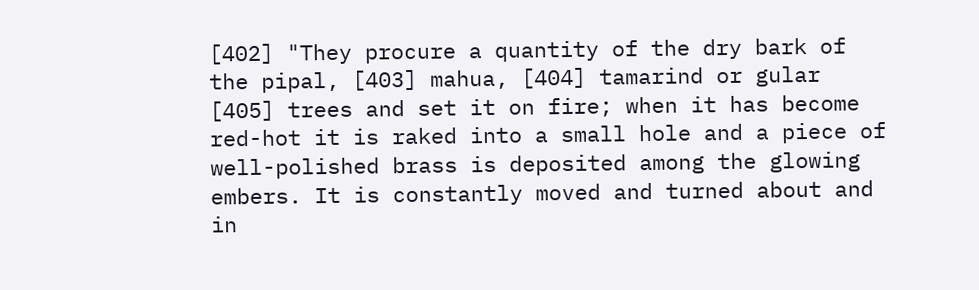[402] "They procure a quantity of the dry bark of the pipal, [403] mahua, [404] tamarind or gular [405] trees and set it on fire; when it has become red-hot it is raked into a small hole and a piece of well-polished brass is deposited among the glowing embers. It is constantly moved and turned about and in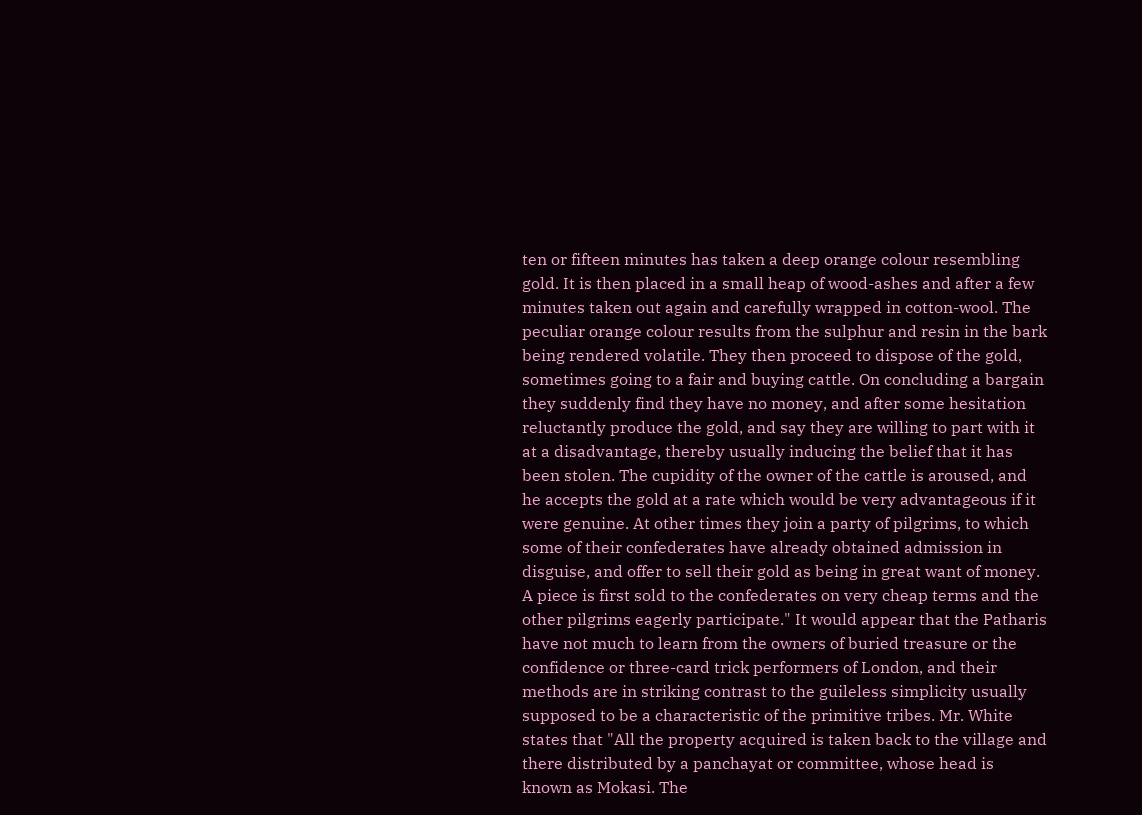ten or fifteen minutes has taken a deep orange colour resembling gold. It is then placed in a small heap of wood-ashes and after a few minutes taken out again and carefully wrapped in cotton-wool. The peculiar orange colour results from the sulphur and resin in the bark being rendered volatile. They then proceed to dispose of the gold, sometimes going to a fair and buying cattle. On concluding a bargain they suddenly find they have no money, and after some hesitation reluctantly produce the gold, and say they are willing to part with it at a disadvantage, thereby usually inducing the belief that it has been stolen. The cupidity of the owner of the cattle is aroused, and he accepts the gold at a rate which would be very advantageous if it were genuine. At other times they join a party of pilgrims, to which some of their confederates have already obtained admission in disguise, and offer to sell their gold as being in great want of money. A piece is first sold to the confederates on very cheap terms and the other pilgrims eagerly participate." It would appear that the Patharis have not much to learn from the owners of buried treasure or the confidence or three-card trick performers of London, and their methods are in striking contrast to the guileless simplicity usually supposed to be a characteristic of the primitive tribes. Mr. White states that "All the property acquired is taken back to the village and there distributed by a panchayat or committee, whose head is known as Mokasi. The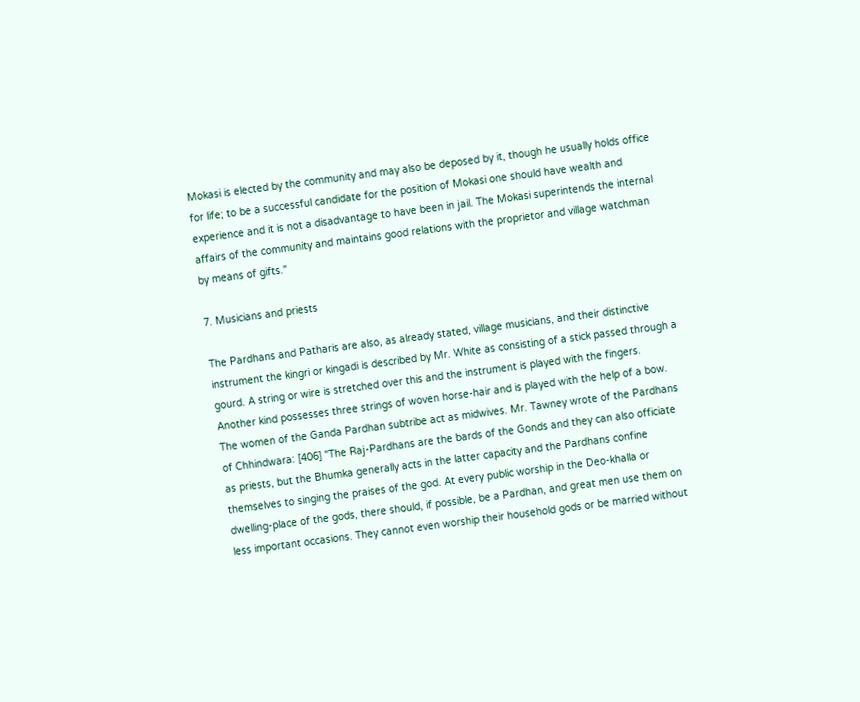Mokasi is elected by the community and may also be deposed by it, though he usually holds office for life; to be a successful candidate for the position of Mokasi one should have wealth and experience and it is not a disadvantage to have been in jail. The Mokasi superintends the internal affairs of the community and maintains good relations with the proprietor and village watchman by means of gifts."

7. Musicians and priests

The Pardhans and Patharis are also, as already stated, village musicians, and their distinctive instrument the kingri or kingadi is described by Mr. White as consisting of a stick passed through a gourd. A string or wire is stretched over this and the instrument is played with the fingers. Another kind possesses three strings of woven horse-hair and is played with the help of a bow. The women of the Ganda Pardhan subtribe act as midwives. Mr. Tawney wrote of the Pardhans of Chhindwara: [406] "The Raj-Pardhans are the bards of the Gonds and they can also officiate as priests, but the Bhumka generally acts in the latter capacity and the Pardhans confine themselves to singing the praises of the god. At every public worship in the Deo-khalla or dwelling-place of the gods, there should, if possible, be a Pardhan, and great men use them on less important occasions. They cannot even worship their household gods or be married without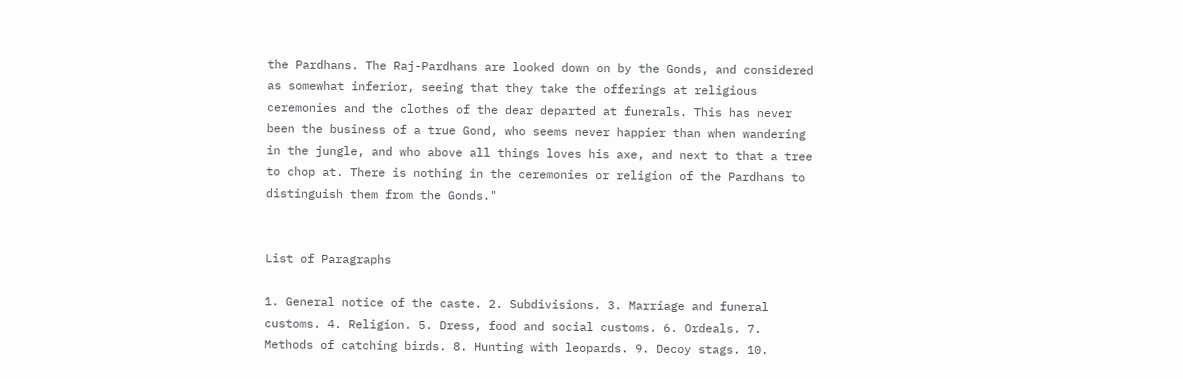the Pardhans. The Raj-Pardhans are looked down on by the Gonds, and considered as somewhat inferior, seeing that they take the offerings at religious ceremonies and the clothes of the dear departed at funerals. This has never been the business of a true Gond, who seems never happier than when wandering in the jungle, and who above all things loves his axe, and next to that a tree to chop at. There is nothing in the ceremonies or religion of the Pardhans to distinguish them from the Gonds."


List of Paragraphs

1. General notice of the caste. 2. Subdivisions. 3. Marriage and funeral customs. 4. Religion. 5. Dress, food and social customs. 6. Ordeals. 7. Methods of catching birds. 8. Hunting with leopards. 9. Decoy stags. 10.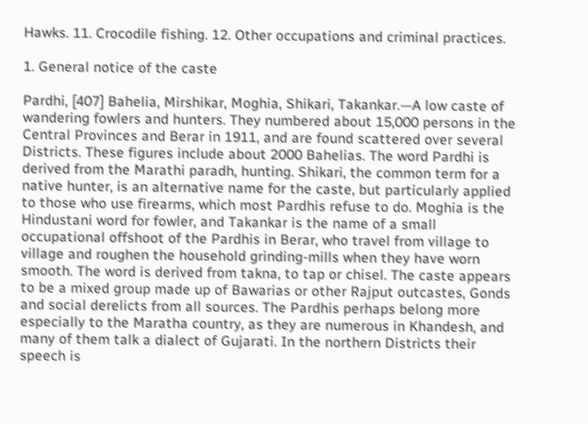Hawks. 11. Crocodile fishing. 12. Other occupations and criminal practices.

1. General notice of the caste

Pardhi, [407] Bahelia, Mirshikar, Moghia, Shikari, Takankar.—A low caste of wandering fowlers and hunters. They numbered about 15,000 persons in the Central Provinces and Berar in 1911, and are found scattered over several Districts. These figures include about 2000 Bahelias. The word Pardhi is derived from the Marathi paradh, hunting. Shikari, the common term for a native hunter, is an alternative name for the caste, but particularly applied to those who use firearms, which most Pardhis refuse to do. Moghia is the Hindustani word for fowler, and Takankar is the name of a small occupational offshoot of the Pardhis in Berar, who travel from village to village and roughen the household grinding-mills when they have worn smooth. The word is derived from takna, to tap or chisel. The caste appears to be a mixed group made up of Bawarias or other Rajput outcastes, Gonds and social derelicts from all sources. The Pardhis perhaps belong more especially to the Maratha country, as they are numerous in Khandesh, and many of them talk a dialect of Gujarati. In the northern Districts their speech is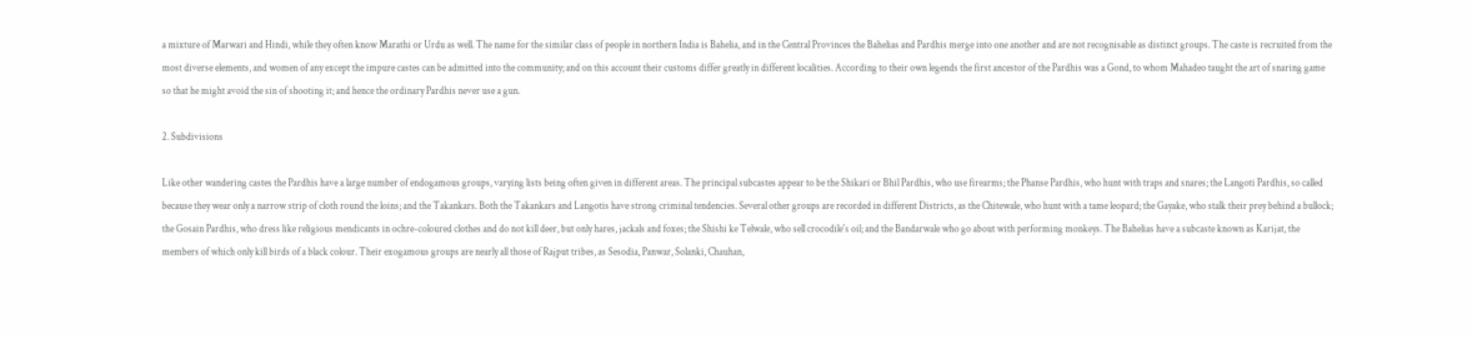a mixture of Marwari and Hindi, while they often know Marathi or Urdu as well. The name for the similar class of people in northern India is Bahelia, and in the Central Provinces the Bahelias and Pardhis merge into one another and are not recognisable as distinct groups. The caste is recruited from the most diverse elements, and women of any except the impure castes can be admitted into the community; and on this account their customs differ greatly in different localities. According to their own legends the first ancestor of the Pardhis was a Gond, to whom Mahadeo taught the art of snaring game so that he might avoid the sin of shooting it; and hence the ordinary Pardhis never use a gun.

2. Subdivisions

Like other wandering castes the Pardhis have a large number of endogamous groups, varying lists being often given in different areas. The principal subcastes appear to be the Shikari or Bhil Pardhis, who use firearms; the Phanse Pardhis, who hunt with traps and snares; the Langoti Pardhis, so called because they wear only a narrow strip of cloth round the loins; and the Takankars. Both the Takankars and Langotis have strong criminal tendencies. Several other groups are recorded in different Districts, as the Chitewale, who hunt with a tame leopard; the Gayake, who stalk their prey behind a bullock; the Gosain Pardhis, who dress like religious mendicants in ochre-coloured clothes and do not kill deer, but only hares, jackals and foxes; the Shishi ke Telwale, who sell crocodile's oil; and the Bandarwale who go about with performing monkeys. The Bahelias have a subcaste known as Karijat, the members of which only kill birds of a black colour. Their exogamous groups are nearly all those of Rajput tribes, as Sesodia, Panwar, Solanki, Chauhan,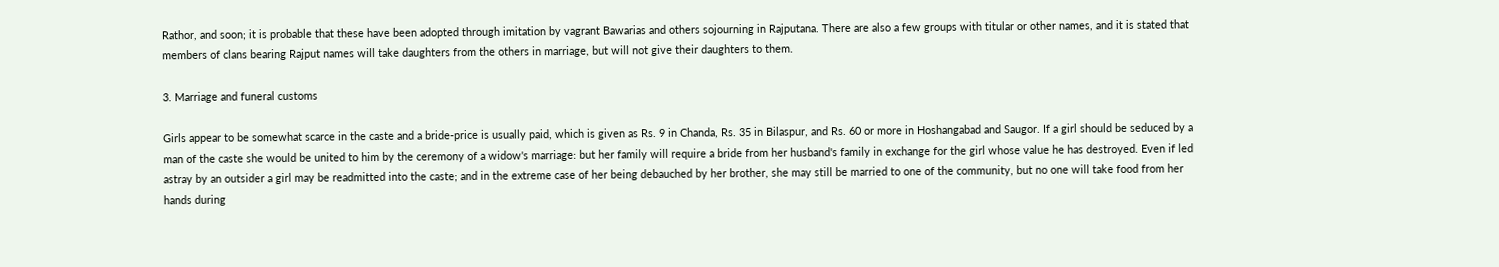Rathor, and soon; it is probable that these have been adopted through imitation by vagrant Bawarias and others sojourning in Rajputana. There are also a few groups with titular or other names, and it is stated that members of clans bearing Rajput names will take daughters from the others in marriage, but will not give their daughters to them.

3. Marriage and funeral customs

Girls appear to be somewhat scarce in the caste and a bride-price is usually paid, which is given as Rs. 9 in Chanda, Rs. 35 in Bilaspur, and Rs. 60 or more in Hoshangabad and Saugor. If a girl should be seduced by a man of the caste she would be united to him by the ceremony of a widow's marriage: but her family will require a bride from her husband's family in exchange for the girl whose value he has destroyed. Even if led astray by an outsider a girl may be readmitted into the caste; and in the extreme case of her being debauched by her brother, she may still be married to one of the community, but no one will take food from her hands during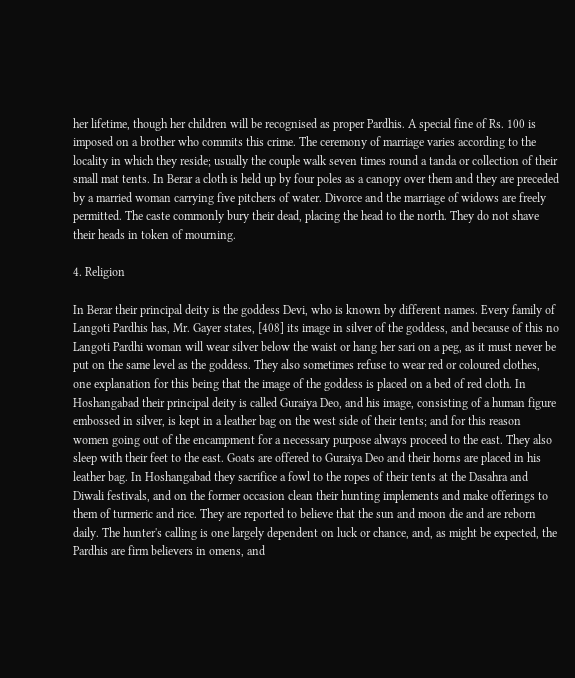her lifetime, though her children will be recognised as proper Pardhis. A special fine of Rs. 100 is imposed on a brother who commits this crime. The ceremony of marriage varies according to the locality in which they reside; usually the couple walk seven times round a tanda or collection of their small mat tents. In Berar a cloth is held up by four poles as a canopy over them and they are preceded by a married woman carrying five pitchers of water. Divorce and the marriage of widows are freely permitted. The caste commonly bury their dead, placing the head to the north. They do not shave their heads in token of mourning.

4. Religion

In Berar their principal deity is the goddess Devi, who is known by different names. Every family of Langoti Pardhis has, Mr. Gayer states, [408] its image in silver of the goddess, and because of this no Langoti Pardhi woman will wear silver below the waist or hang her sari on a peg, as it must never be put on the same level as the goddess. They also sometimes refuse to wear red or coloured clothes, one explanation for this being that the image of the goddess is placed on a bed of red cloth. In Hoshangabad their principal deity is called Guraiya Deo, and his image, consisting of a human figure embossed in silver, is kept in a leather bag on the west side of their tents; and for this reason women going out of the encampment for a necessary purpose always proceed to the east. They also sleep with their feet to the east. Goats are offered to Guraiya Deo and their horns are placed in his leather bag. In Hoshangabad they sacrifice a fowl to the ropes of their tents at the Dasahra and Diwali festivals, and on the former occasion clean their hunting implements and make offerings to them of turmeric and rice. They are reported to believe that the sun and moon die and are reborn daily. The hunter's calling is one largely dependent on luck or chance, and, as might be expected, the Pardhis are firm believers in omens, and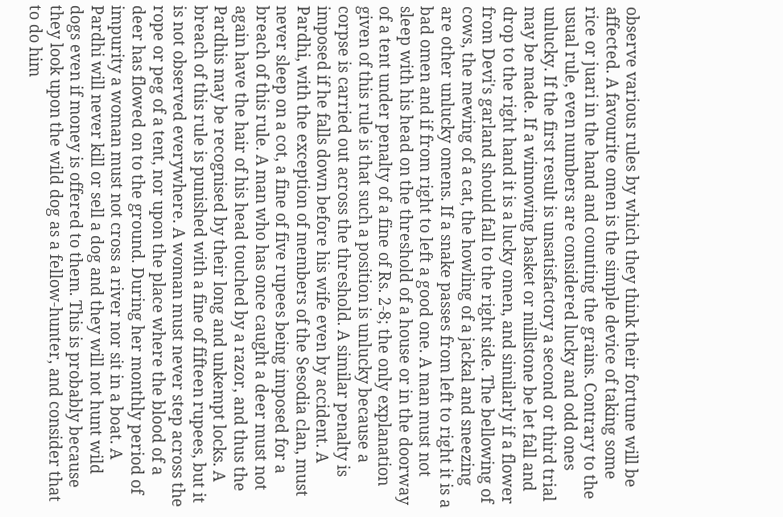observe various rules by which they think their fortune will be affected. A favourite omen is the simple device of taking some rice or juari in the hand and counting the grains. Contrary to the usual rule, even numbers are considered lucky and odd ones unlucky. If the first result is unsatisfactory a second or third trial may be made. If a winnowing basket or millstone be let fall and drop to the right hand it is a lucky omen, and similarly if a flower from Devi's garland should fall to the right side. The bellowing of cows, the mewing of a cat, the howling of a jackal and sneezing are other unlucky omens. If a snake passes from left to right it is a bad omen and if from right to left a good one. A man must not sleep with his head on the threshold of a house or in the doorway of a tent under penalty of a fine of Rs. 2-8; the only explanation given of this rule is that such a position is unlucky because a corpse is carried out across the threshold. A similar penalty is imposed if he falls down before his wife even by accident. A Pardhi, with the exception of members of the Sesodia clan, must never sleep on a cot, a fine of five rupees being imposed for a breach of this rule. A man who has once caught a deer must not again have the hair of his head touched by a razor, and thus the Pardhis may be recognised by their long and unkempt locks. A breach of this rule is punished with a fine of fifteen rupees, but it is not observed everywhere. A woman must never step across the rope or peg of a tent, nor upon the place where the blood of a deer has flowed on to the ground. During her monthly period of impurity a woman must not cross a river nor sit in a boat. A Pardhi will never kill or sell a dog and they will not hunt wild dogs even if money is offered to them. This is probably because they look upon the wild dog as a fellow-hunter, and consider that to do him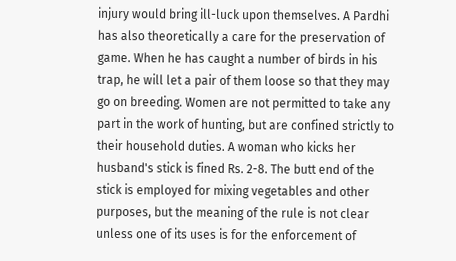injury would bring ill-luck upon themselves. A Pardhi has also theoretically a care for the preservation of game. When he has caught a number of birds in his trap, he will let a pair of them loose so that they may go on breeding. Women are not permitted to take any part in the work of hunting, but are confined strictly to their household duties. A woman who kicks her husband's stick is fined Rs. 2-8. The butt end of the stick is employed for mixing vegetables and other purposes, but the meaning of the rule is not clear unless one of its uses is for the enforcement of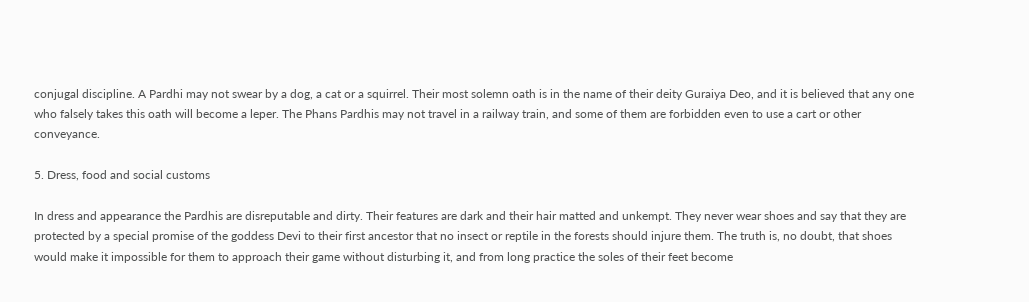conjugal discipline. A Pardhi may not swear by a dog, a cat or a squirrel. Their most solemn oath is in the name of their deity Guraiya Deo, and it is believed that any one who falsely takes this oath will become a leper. The Phans Pardhis may not travel in a railway train, and some of them are forbidden even to use a cart or other conveyance.

5. Dress, food and social customs

In dress and appearance the Pardhis are disreputable and dirty. Their features are dark and their hair matted and unkempt. They never wear shoes and say that they are protected by a special promise of the goddess Devi to their first ancestor that no insect or reptile in the forests should injure them. The truth is, no doubt, that shoes would make it impossible for them to approach their game without disturbing it, and from long practice the soles of their feet become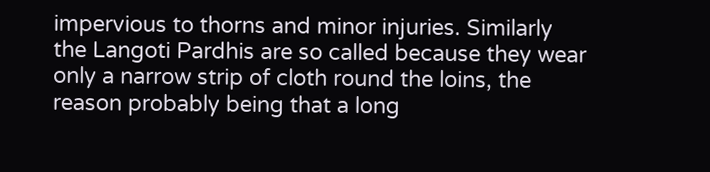impervious to thorns and minor injuries. Similarly the Langoti Pardhis are so called because they wear only a narrow strip of cloth round the loins, the reason probably being that a long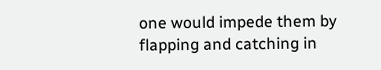one would impede them by flapping and catching in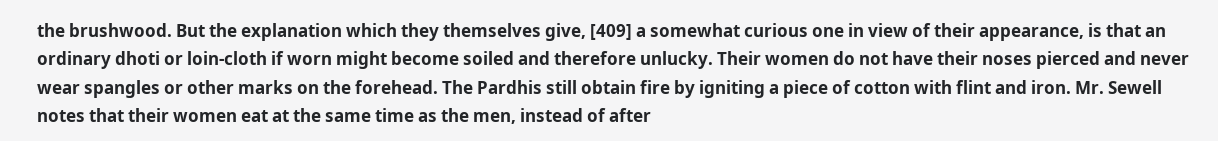the brushwood. But the explanation which they themselves give, [409] a somewhat curious one in view of their appearance, is that an ordinary dhoti or loin-cloth if worn might become soiled and therefore unlucky. Their women do not have their noses pierced and never wear spangles or other marks on the forehead. The Pardhis still obtain fire by igniting a piece of cotton with flint and iron. Mr. Sewell notes that their women eat at the same time as the men, instead of after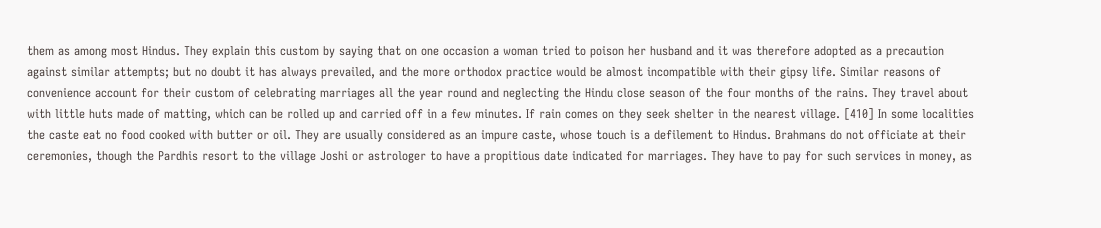them as among most Hindus. They explain this custom by saying that on one occasion a woman tried to poison her husband and it was therefore adopted as a precaution against similar attempts; but no doubt it has always prevailed, and the more orthodox practice would be almost incompatible with their gipsy life. Similar reasons of convenience account for their custom of celebrating marriages all the year round and neglecting the Hindu close season of the four months of the rains. They travel about with little huts made of matting, which can be rolled up and carried off in a few minutes. If rain comes on they seek shelter in the nearest village. [410] In some localities the caste eat no food cooked with butter or oil. They are usually considered as an impure caste, whose touch is a defilement to Hindus. Brahmans do not officiate at their ceremonies, though the Pardhis resort to the village Joshi or astrologer to have a propitious date indicated for marriages. They have to pay for such services in money, as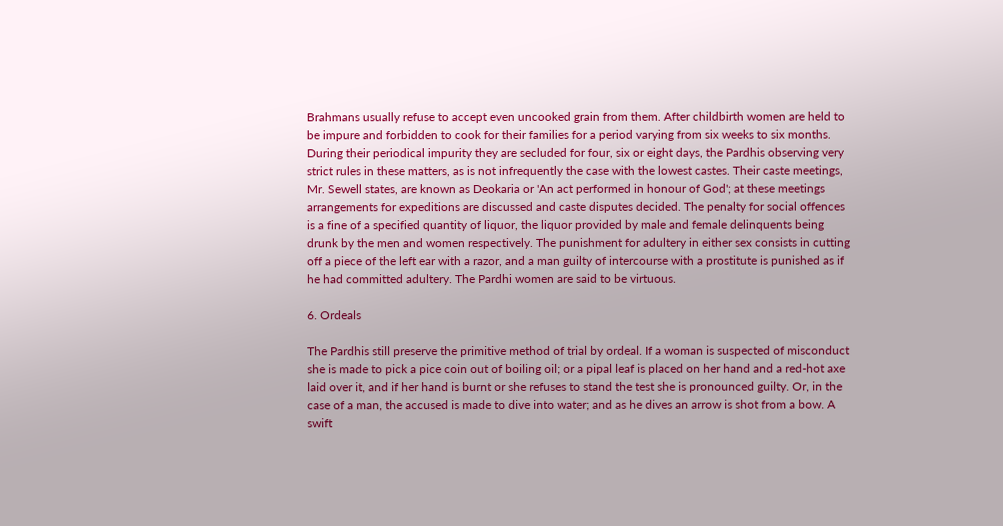Brahmans usually refuse to accept even uncooked grain from them. After childbirth women are held to be impure and forbidden to cook for their families for a period varying from six weeks to six months. During their periodical impurity they are secluded for four, six or eight days, the Pardhis observing very strict rules in these matters, as is not infrequently the case with the lowest castes. Their caste meetings, Mr. Sewell states, are known as Deokaria or 'An act performed in honour of God'; at these meetings arrangements for expeditions are discussed and caste disputes decided. The penalty for social offences is a fine of a specified quantity of liquor, the liquor provided by male and female delinquents being drunk by the men and women respectively. The punishment for adultery in either sex consists in cutting off a piece of the left ear with a razor, and a man guilty of intercourse with a prostitute is punished as if he had committed adultery. The Pardhi women are said to be virtuous.

6. Ordeals

The Pardhis still preserve the primitive method of trial by ordeal. If a woman is suspected of misconduct she is made to pick a pice coin out of boiling oil; or a pipal leaf is placed on her hand and a red-hot axe laid over it, and if her hand is burnt or she refuses to stand the test she is pronounced guilty. Or, in the case of a man, the accused is made to dive into water; and as he dives an arrow is shot from a bow. A swift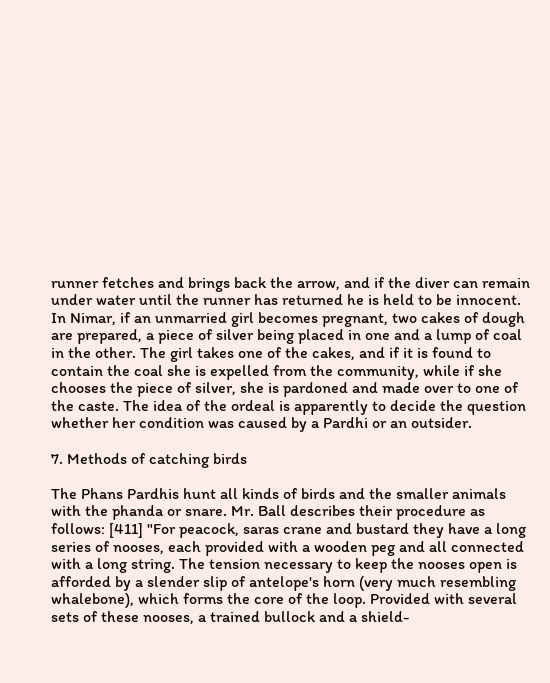runner fetches and brings back the arrow, and if the diver can remain under water until the runner has returned he is held to be innocent. In Nimar, if an unmarried girl becomes pregnant, two cakes of dough are prepared, a piece of silver being placed in one and a lump of coal in the other. The girl takes one of the cakes, and if it is found to contain the coal she is expelled from the community, while if she chooses the piece of silver, she is pardoned and made over to one of the caste. The idea of the ordeal is apparently to decide the question whether her condition was caused by a Pardhi or an outsider.

7. Methods of catching birds

The Phans Pardhis hunt all kinds of birds and the smaller animals with the phanda or snare. Mr. Ball describes their procedure as follows: [411] "For peacock, saras crane and bustard they have a long series of nooses, each provided with a wooden peg and all connected with a long string. The tension necessary to keep the nooses open is afforded by a slender slip of antelope's horn (very much resembling whalebone), which forms the core of the loop. Provided with several sets of these nooses, a trained bullock and a shield-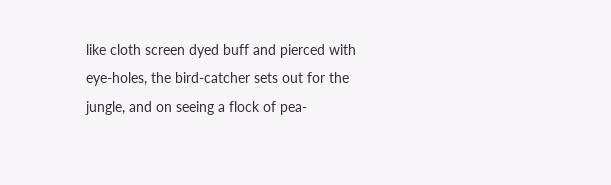like cloth screen dyed buff and pierced with eye-holes, the bird-catcher sets out for the jungle, and on seeing a flock of pea-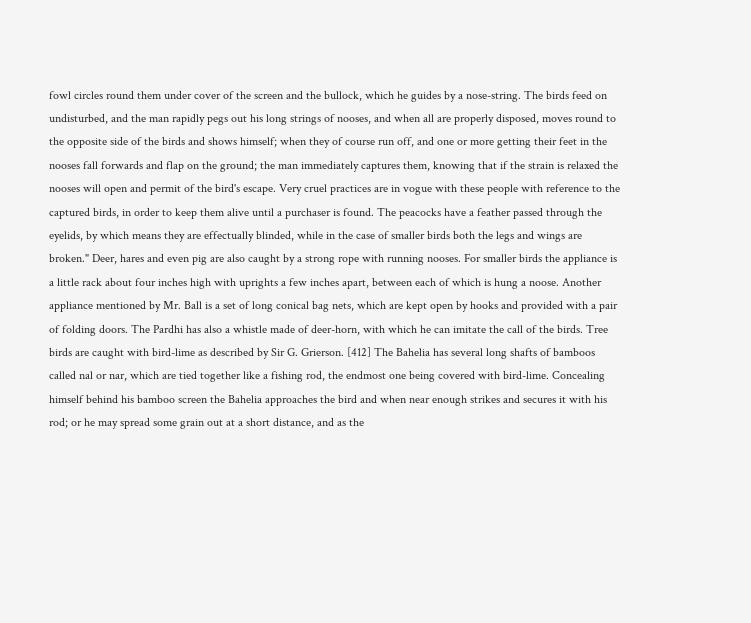fowl circles round them under cover of the screen and the bullock, which he guides by a nose-string. The birds feed on undisturbed, and the man rapidly pegs out his long strings of nooses, and when all are properly disposed, moves round to the opposite side of the birds and shows himself; when they of course run off, and one or more getting their feet in the nooses fall forwards and flap on the ground; the man immediately captures them, knowing that if the strain is relaxed the nooses will open and permit of the bird's escape. Very cruel practices are in vogue with these people with reference to the captured birds, in order to keep them alive until a purchaser is found. The peacocks have a feather passed through the eyelids, by which means they are effectually blinded, while in the case of smaller birds both the legs and wings are broken." Deer, hares and even pig are also caught by a strong rope with running nooses. For smaller birds the appliance is a little rack about four inches high with uprights a few inches apart, between each of which is hung a noose. Another appliance mentioned by Mr. Ball is a set of long conical bag nets, which are kept open by hooks and provided with a pair of folding doors. The Pardhi has also a whistle made of deer-horn, with which he can imitate the call of the birds. Tree birds are caught with bird-lime as described by Sir G. Grierson. [412] The Bahelia has several long shafts of bamboos called nal or nar, which are tied together like a fishing rod, the endmost one being covered with bird-lime. Concealing himself behind his bamboo screen the Bahelia approaches the bird and when near enough strikes and secures it with his rod; or he may spread some grain out at a short distance, and as the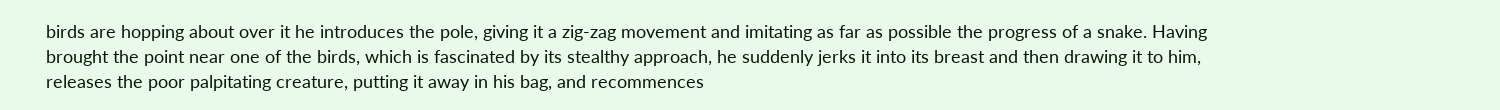birds are hopping about over it he introduces the pole, giving it a zig-zag movement and imitating as far as possible the progress of a snake. Having brought the point near one of the birds, which is fascinated by its stealthy approach, he suddenly jerks it into its breast and then drawing it to him, releases the poor palpitating creature, putting it away in his bag, and recommences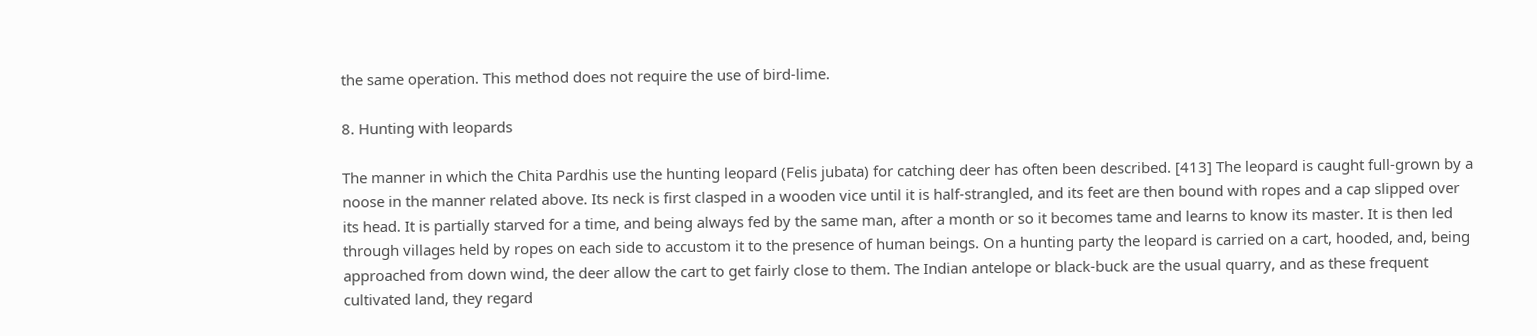the same operation. This method does not require the use of bird-lime.

8. Hunting with leopards

The manner in which the Chita Pardhis use the hunting leopard (Felis jubata) for catching deer has often been described. [413] The leopard is caught full-grown by a noose in the manner related above. Its neck is first clasped in a wooden vice until it is half-strangled, and its feet are then bound with ropes and a cap slipped over its head. It is partially starved for a time, and being always fed by the same man, after a month or so it becomes tame and learns to know its master. It is then led through villages held by ropes on each side to accustom it to the presence of human beings. On a hunting party the leopard is carried on a cart, hooded, and, being approached from down wind, the deer allow the cart to get fairly close to them. The Indian antelope or black-buck are the usual quarry, and as these frequent cultivated land, they regard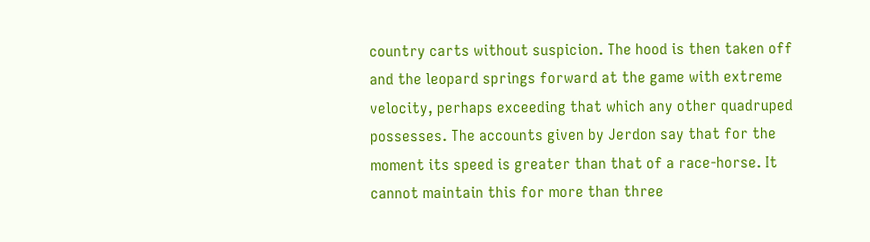country carts without suspicion. The hood is then taken off and the leopard springs forward at the game with extreme velocity, perhaps exceeding that which any other quadruped possesses. The accounts given by Jerdon say that for the moment its speed is greater than that of a race-horse. It cannot maintain this for more than three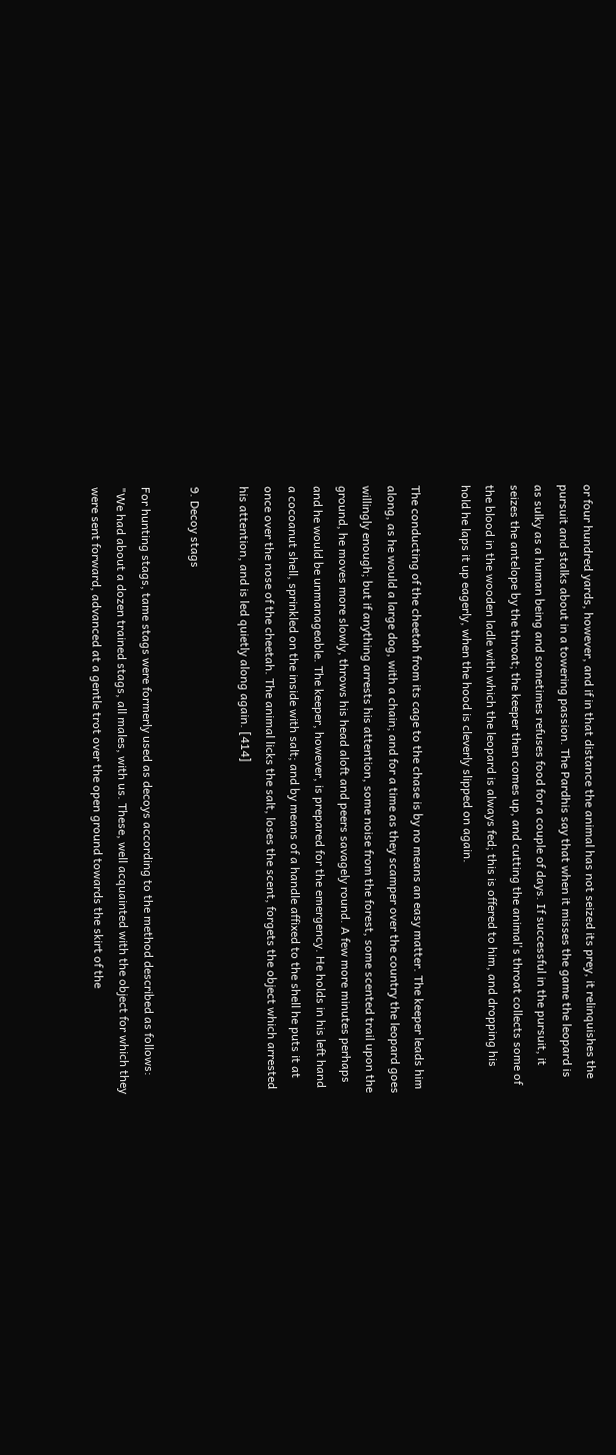or four hundred yards, however, and if in that distance the animal has not seized its prey, it relinquishes the pursuit and stalks about in a towering passion. The Pardhis say that when it misses the game the leopard is as sulky as a human being and sometimes refuses food for a couple of days. If successful in the pursuit, it seizes the antelope by the throat; the keeper then comes up, and cutting the animal's throat collects some of the blood in the wooden ladle with which the leopard is always fed; this is offered to him, and dropping his hold he laps it up eagerly, when the hood is cleverly slipped on again.

The conducting of the cheetah from its cage to the chase is by no means an easy matter. The keeper leads him along, as he would a large dog, with a chain; and for a time as they scamper over the country the leopard goes willingly enough; but if anything arrests his attention, some noise from the forest, some scented trail upon the ground, he moves more slowly, throws his head aloft and peers savagely round. A few more minutes perhaps and he would be unmanageable. The keeper, however, is prepared for the emergency. He holds in his left hand a cocoanut shell, sprinkled on the inside with salt; and by means of a handle affixed to the shell he puts it at once over the nose of the cheetah. The animal licks the salt, loses the scent, forgets the object which arrested his attention, and is led quietly along again. [414]

9. Decoy stags

For hunting stags, tame stags were formerly used as decoys according to the method described as follows: "We had about a dozen trained stags, all males, with us. These, well acquainted with the object for which they were sent forward, advanced at a gentle trot over the open ground towards the skirt of the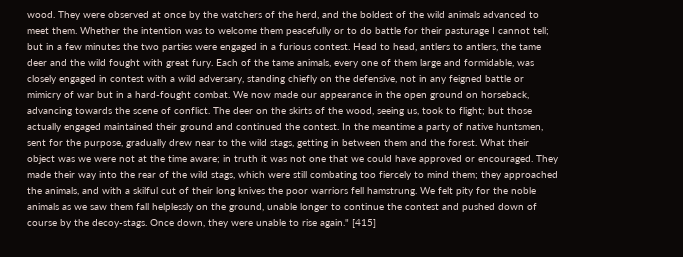wood. They were observed at once by the watchers of the herd, and the boldest of the wild animals advanced to meet them. Whether the intention was to welcome them peacefully or to do battle for their pasturage I cannot tell; but in a few minutes the two parties were engaged in a furious contest. Head to head, antlers to antlers, the tame deer and the wild fought with great fury. Each of the tame animals, every one of them large and formidable, was closely engaged in contest with a wild adversary, standing chiefly on the defensive, not in any feigned battle or mimicry of war but in a hard-fought combat. We now made our appearance in the open ground on horseback, advancing towards the scene of conflict. The deer on the skirts of the wood, seeing us, took to flight; but those actually engaged maintained their ground and continued the contest. In the meantime a party of native huntsmen, sent for the purpose, gradually drew near to the wild stags, getting in between them and the forest. What their object was we were not at the time aware; in truth it was not one that we could have approved or encouraged. They made their way into the rear of the wild stags, which were still combating too fiercely to mind them; they approached the animals, and with a skilful cut of their long knives the poor warriors fell hamstrung. We felt pity for the noble animals as we saw them fall helplessly on the ground, unable longer to continue the contest and pushed down of course by the decoy-stags. Once down, they were unable to rise again." [415]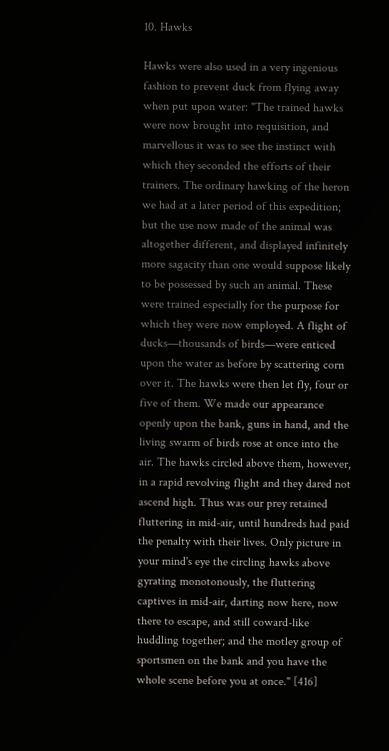10. Hawks

Hawks were also used in a very ingenious fashion to prevent duck from flying away when put upon water: "The trained hawks were now brought into requisition, and marvellous it was to see the instinct with which they seconded the efforts of their trainers. The ordinary hawking of the heron we had at a later period of this expedition; but the use now made of the animal was altogether different, and displayed infinitely more sagacity than one would suppose likely to be possessed by such an animal. These were trained especially for the purpose for which they were now employed. A flight of ducks—thousands of birds—were enticed upon the water as before by scattering corn over it. The hawks were then let fly, four or five of them. We made our appearance openly upon the bank, guns in hand, and the living swarm of birds rose at once into the air. The hawks circled above them, however, in a rapid revolving flight and they dared not ascend high. Thus was our prey retained fluttering in mid-air, until hundreds had paid the penalty with their lives. Only picture in your mind's eye the circling hawks above gyrating monotonously, the fluttering captives in mid-air, darting now here, now there to escape, and still coward-like huddling together; and the motley group of sportsmen on the bank and you have the whole scene before you at once." [416]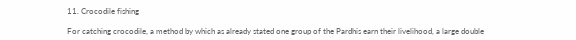11. Crocodile fishing

For catching crocodile, a method by which as already stated one group of the Pardhis earn their livelihood, a large double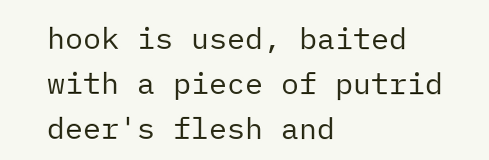hook is used, baited with a piece of putrid deer's flesh and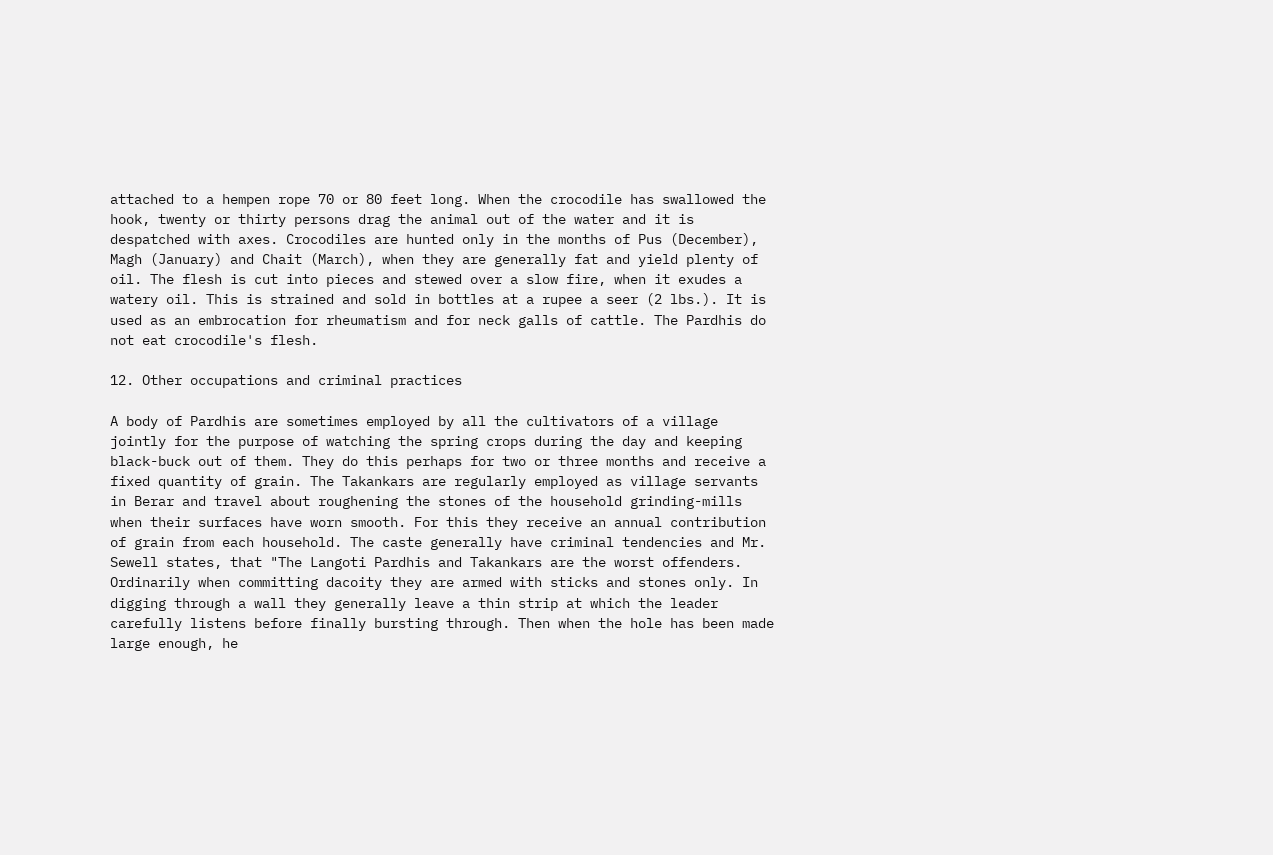attached to a hempen rope 70 or 80 feet long. When the crocodile has swallowed the hook, twenty or thirty persons drag the animal out of the water and it is despatched with axes. Crocodiles are hunted only in the months of Pus (December), Magh (January) and Chait (March), when they are generally fat and yield plenty of oil. The flesh is cut into pieces and stewed over a slow fire, when it exudes a watery oil. This is strained and sold in bottles at a rupee a seer (2 lbs.). It is used as an embrocation for rheumatism and for neck galls of cattle. The Pardhis do not eat crocodile's flesh.

12. Other occupations and criminal practices

A body of Pardhis are sometimes employed by all the cultivators of a village jointly for the purpose of watching the spring crops during the day and keeping black-buck out of them. They do this perhaps for two or three months and receive a fixed quantity of grain. The Takankars are regularly employed as village servants in Berar and travel about roughening the stones of the household grinding-mills when their surfaces have worn smooth. For this they receive an annual contribution of grain from each household. The caste generally have criminal tendencies and Mr. Sewell states, that "The Langoti Pardhis and Takankars are the worst offenders. Ordinarily when committing dacoity they are armed with sticks and stones only. In digging through a wall they generally leave a thin strip at which the leader carefully listens before finally bursting through. Then when the hole has been made large enough, he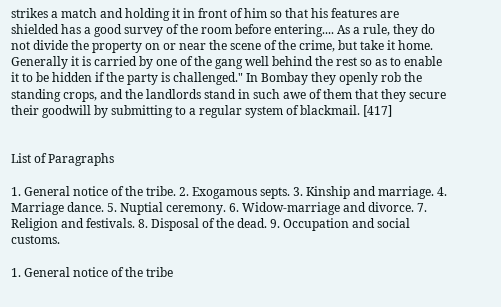strikes a match and holding it in front of him so that his features are shielded has a good survey of the room before entering.... As a rule, they do not divide the property on or near the scene of the crime, but take it home. Generally it is carried by one of the gang well behind the rest so as to enable it to be hidden if the party is challenged." In Bombay they openly rob the standing crops, and the landlords stand in such awe of them that they secure their goodwill by submitting to a regular system of blackmail. [417]


List of Paragraphs

1. General notice of the tribe. 2. Exogamous septs. 3. Kinship and marriage. 4. Marriage dance. 5. Nuptial ceremony. 6. Widow-marriage and divorce. 7. Religion and festivals. 8. Disposal of the dead. 9. Occupation and social customs.

1. General notice of the tribe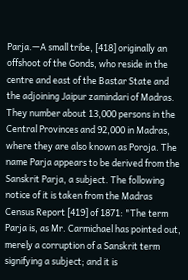Parja.—A small tribe, [418] originally an offshoot of the Gonds, who reside in the centre and east of the Bastar State and the adjoining Jaipur zamindari of Madras. They number about 13,000 persons in the Central Provinces and 92,000 in Madras, where they are also known as Poroja. The name Parja appears to be derived from the Sanskrit Parja, a subject. The following notice of it is taken from the Madras Census Report [419] of 1871: "The term Parja is, as Mr. Carmichael has pointed out, merely a corruption of a Sanskrit term signifying a subject; and it is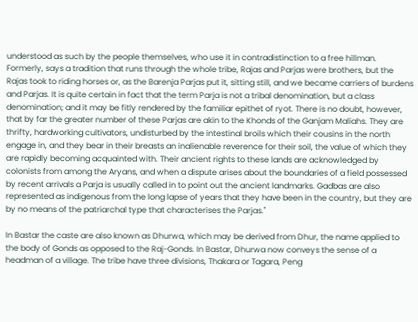understood as such by the people themselves, who use it in contradistinction to a free hillman. Formerly, says a tradition that runs through the whole tribe, Rajas and Parjas were brothers, but the Rajas took to riding horses or, as the Barenja Parjas put it, sitting still, and we became carriers of burdens and Parjas. It is quite certain in fact that the term Parja is not a tribal denomination, but a class denomination; and it may be fitly rendered by the familiar epithet of ryot. There is no doubt, however, that by far the greater number of these Parjas are akin to the Khonds of the Ganjam Maliahs. They are thrifty, hardworking cultivators, undisturbed by the intestinal broils which their cousins in the north engage in, and they bear in their breasts an inalienable reverence for their soil, the value of which they are rapidly becoming acquainted with. Their ancient rights to these lands are acknowledged by colonists from among the Aryans, and when a dispute arises about the boundaries of a field possessed by recent arrivals a Parja is usually called in to point out the ancient landmarks. Gadbas are also represented as indigenous from the long lapse of years that they have been in the country, but they are by no means of the patriarchal type that characterises the Parjas."

In Bastar the caste are also known as Dhurwa, which may be derived from Dhur, the name applied to the body of Gonds as opposed to the Raj-Gonds. In Bastar, Dhurwa now conveys the sense of a headman of a village. The tribe have three divisions, Thakara or Tagara, Peng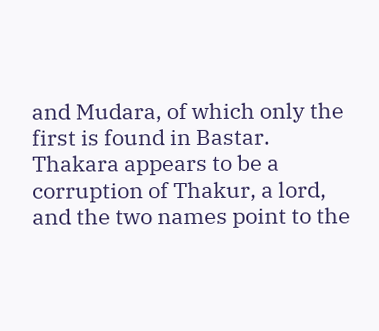and Mudara, of which only the first is found in Bastar. Thakara appears to be a corruption of Thakur, a lord, and the two names point to the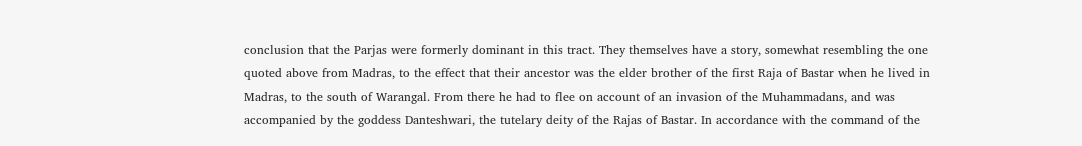conclusion that the Parjas were formerly dominant in this tract. They themselves have a story, somewhat resembling the one quoted above from Madras, to the effect that their ancestor was the elder brother of the first Raja of Bastar when he lived in Madras, to the south of Warangal. From there he had to flee on account of an invasion of the Muhammadans, and was accompanied by the goddess Danteshwari, the tutelary deity of the Rajas of Bastar. In accordance with the command of the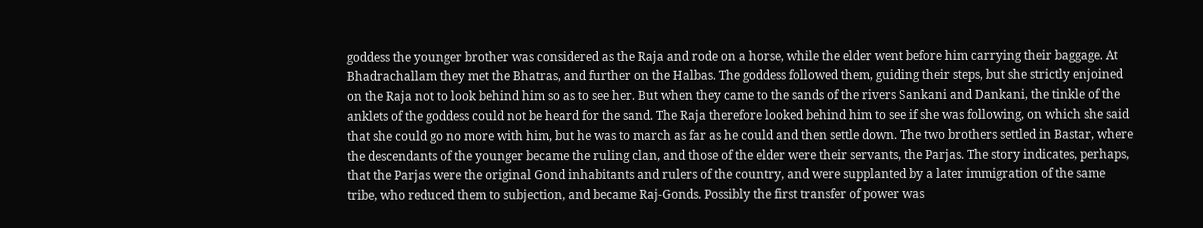goddess the younger brother was considered as the Raja and rode on a horse, while the elder went before him carrying their baggage. At Bhadrachallam they met the Bhatras, and further on the Halbas. The goddess followed them, guiding their steps, but she strictly enjoined on the Raja not to look behind him so as to see her. But when they came to the sands of the rivers Sankani and Dankani, the tinkle of the anklets of the goddess could not be heard for the sand. The Raja therefore looked behind him to see if she was following, on which she said that she could go no more with him, but he was to march as far as he could and then settle down. The two brothers settled in Bastar, where the descendants of the younger became the ruling clan, and those of the elder were their servants, the Parjas. The story indicates, perhaps, that the Parjas were the original Gond inhabitants and rulers of the country, and were supplanted by a later immigration of the same tribe, who reduced them to subjection, and became Raj-Gonds. Possibly the first transfer of power was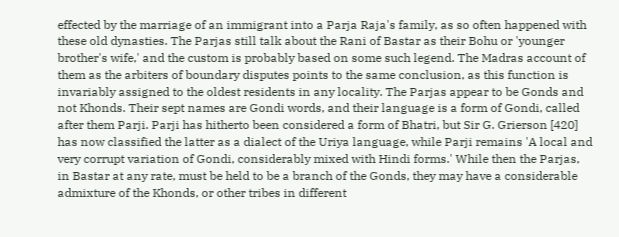effected by the marriage of an immigrant into a Parja Raja's family, as so often happened with these old dynasties. The Parjas still talk about the Rani of Bastar as their Bohu or 'younger brother's wife,' and the custom is probably based on some such legend. The Madras account of them as the arbiters of boundary disputes points to the same conclusion, as this function is invariably assigned to the oldest residents in any locality. The Parjas appear to be Gonds and not Khonds. Their sept names are Gondi words, and their language is a form of Gondi, called after them Parji. Parji has hitherto been considered a form of Bhatri, but Sir G. Grierson [420] has now classified the latter as a dialect of the Uriya language, while Parji remains 'A local and very corrupt variation of Gondi, considerably mixed with Hindi forms.' While then the Parjas, in Bastar at any rate, must be held to be a branch of the Gonds, they may have a considerable admixture of the Khonds, or other tribes in different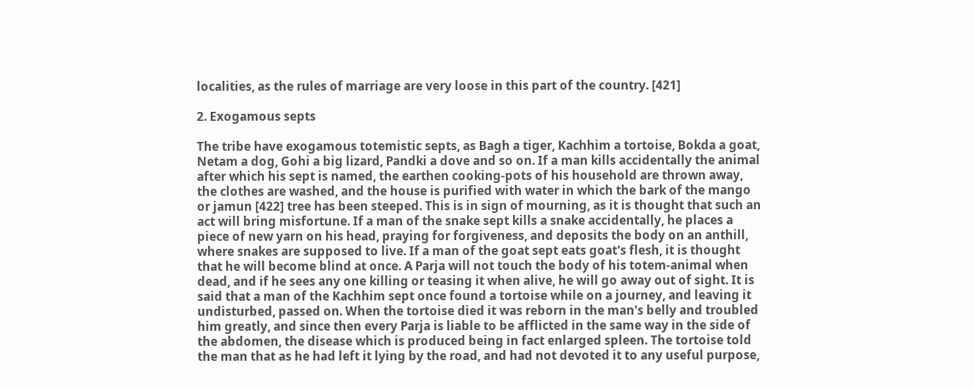localities, as the rules of marriage are very loose in this part of the country. [421]

2. Exogamous septs

The tribe have exogamous totemistic septs, as Bagh a tiger, Kachhim a tortoise, Bokda a goat, Netam a dog, Gohi a big lizard, Pandki a dove and so on. If a man kills accidentally the animal after which his sept is named, the earthen cooking-pots of his household are thrown away, the clothes are washed, and the house is purified with water in which the bark of the mango or jamun [422] tree has been steeped. This is in sign of mourning, as it is thought that such an act will bring misfortune. If a man of the snake sept kills a snake accidentally, he places a piece of new yarn on his head, praying for forgiveness, and deposits the body on an anthill, where snakes are supposed to live. If a man of the goat sept eats goat's flesh, it is thought that he will become blind at once. A Parja will not touch the body of his totem-animal when dead, and if he sees any one killing or teasing it when alive, he will go away out of sight. It is said that a man of the Kachhim sept once found a tortoise while on a journey, and leaving it undisturbed, passed on. When the tortoise died it was reborn in the man's belly and troubled him greatly, and since then every Parja is liable to be afflicted in the same way in the side of the abdomen, the disease which is produced being in fact enlarged spleen. The tortoise told the man that as he had left it lying by the road, and had not devoted it to any useful purpose,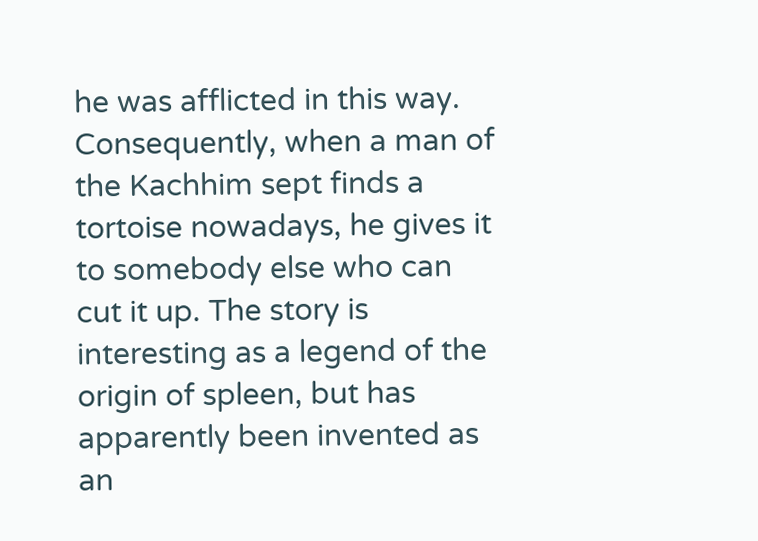he was afflicted in this way. Consequently, when a man of the Kachhim sept finds a tortoise nowadays, he gives it to somebody else who can cut it up. The story is interesting as a legend of the origin of spleen, but has apparently been invented as an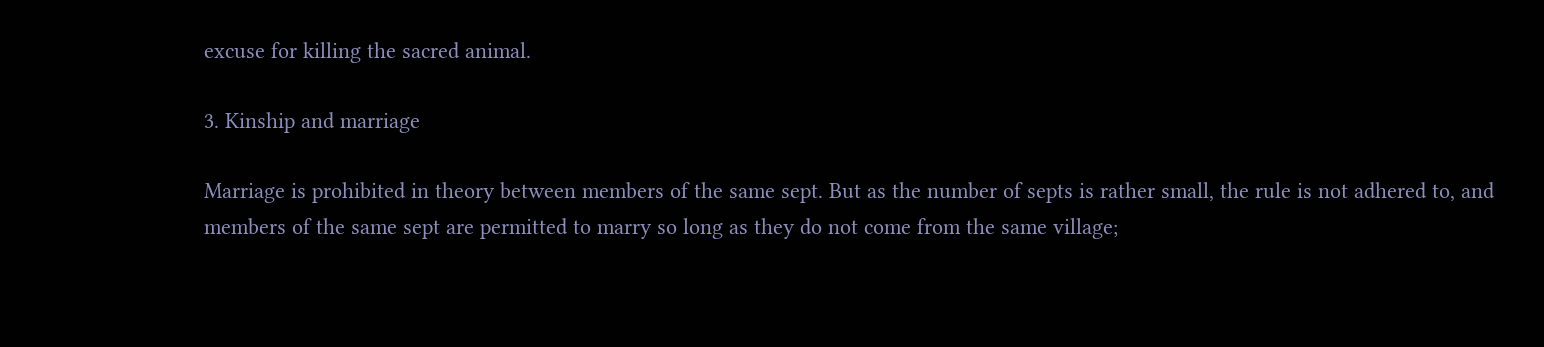excuse for killing the sacred animal.

3. Kinship and marriage

Marriage is prohibited in theory between members of the same sept. But as the number of septs is rather small, the rule is not adhered to, and members of the same sept are permitted to marry so long as they do not come from the same village;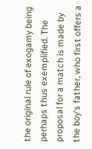the original rule of exogamy being perhaps thus exemplified. The proposal for a match is made by the boy's father, who first offers a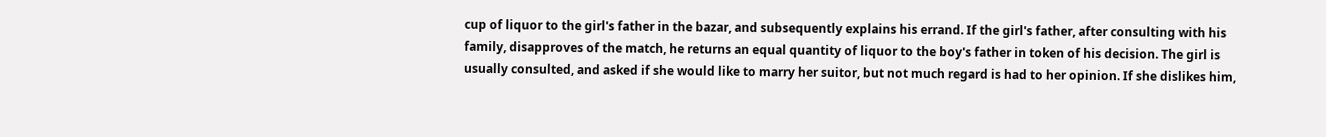cup of liquor to the girl's father in the bazar, and subsequently explains his errand. If the girl's father, after consulting with his family, disapproves of the match, he returns an equal quantity of liquor to the boy's father in token of his decision. The girl is usually consulted, and asked if she would like to marry her suitor, but not much regard is had to her opinion. If she dislikes him,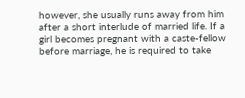however, she usually runs away from him after a short interlude of married life. If a girl becomes pregnant with a caste-fellow before marriage, he is required to take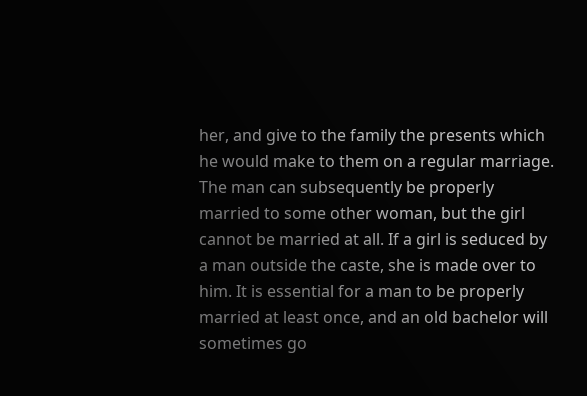her, and give to the family the presents which he would make to them on a regular marriage. The man can subsequently be properly married to some other woman, but the girl cannot be married at all. If a girl is seduced by a man outside the caste, she is made over to him. It is essential for a man to be properly married at least once, and an old bachelor will sometimes go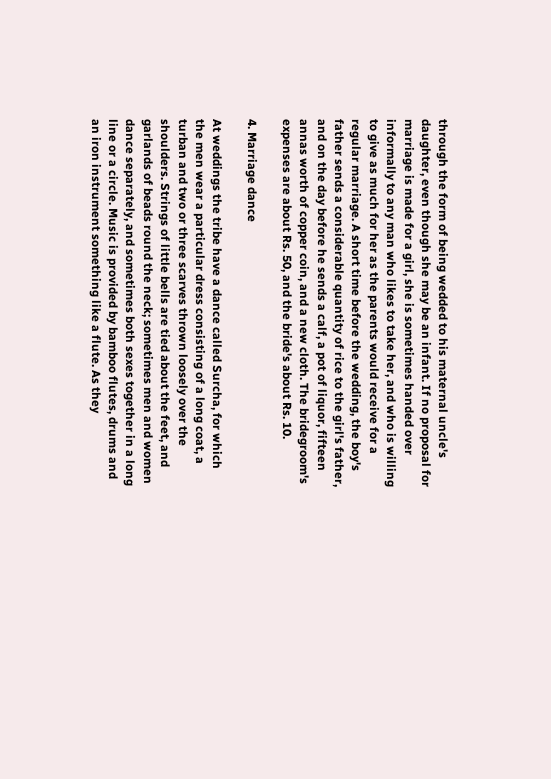through the form of being wedded to his maternal uncle's daughter, even though she may be an infant. If no proposal for marriage is made for a girl, she is sometimes handed over informally to any man who likes to take her, and who is willing to give as much for her as the parents would receive for a regular marriage. A short time before the wedding, the boy's father sends a considerable quantity of rice to the girl's father, and on the day before he sends a calf, a pot of liquor, fifteen annas worth of copper coin, and a new cloth. The bridegroom's expenses are about Rs. 50, and the bride's about Rs. 10.

4. Marriage dance

At weddings the tribe have a dance called Surcha, for which the men wear a particular dress consisting of a long coat, a turban and two or three scarves thrown loosely over the shoulders. Strings of little bells are tied about the feet, and garlands of beads round the neck; sometimes men and women dance separately, and sometimes both sexes together in a long line or a circle. Music is provided by bamboo flutes, drums and an iron instrument something like a flute. As they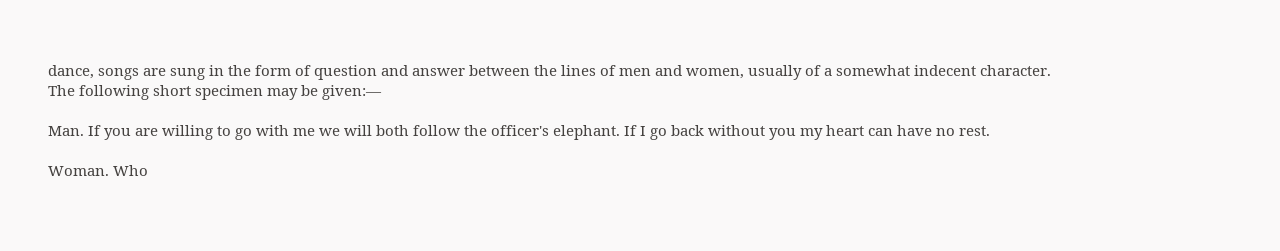dance, songs are sung in the form of question and answer between the lines of men and women, usually of a somewhat indecent character. The following short specimen may be given:—

Man. If you are willing to go with me we will both follow the officer's elephant. If I go back without you my heart can have no rest.

Woman. Who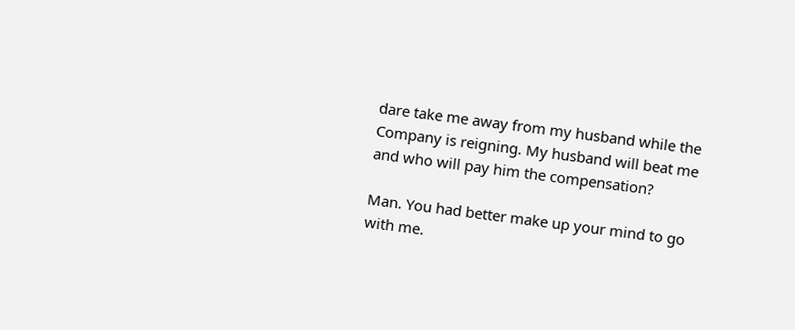dare take me away from my husband while the Company is reigning. My husband will beat me and who will pay him the compensation?

Man. You had better make up your mind to go with me.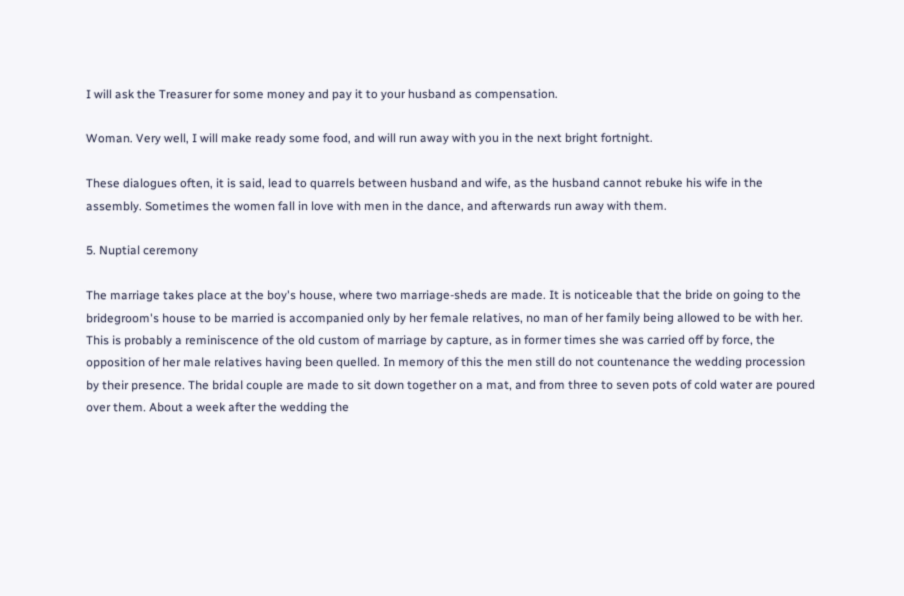I will ask the Treasurer for some money and pay it to your husband as compensation.

Woman. Very well, I will make ready some food, and will run away with you in the next bright fortnight.

These dialogues often, it is said, lead to quarrels between husband and wife, as the husband cannot rebuke his wife in the assembly. Sometimes the women fall in love with men in the dance, and afterwards run away with them.

5. Nuptial ceremony

The marriage takes place at the boy's house, where two marriage-sheds are made. It is noticeable that the bride on going to the bridegroom's house to be married is accompanied only by her female relatives, no man of her family being allowed to be with her. This is probably a reminiscence of the old custom of marriage by capture, as in former times she was carried off by force, the opposition of her male relatives having been quelled. In memory of this the men still do not countenance the wedding procession by their presence. The bridal couple are made to sit down together on a mat, and from three to seven pots of cold water are poured over them. About a week after the wedding the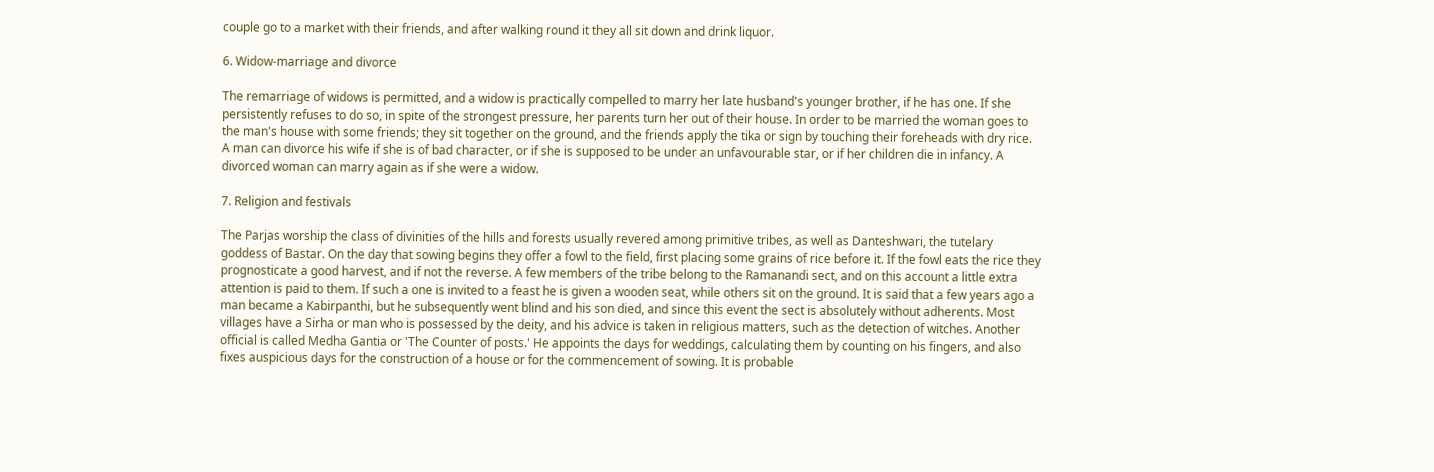couple go to a market with their friends, and after walking round it they all sit down and drink liquor.

6. Widow-marriage and divorce

The remarriage of widows is permitted, and a widow is practically compelled to marry her late husband's younger brother, if he has one. If she persistently refuses to do so, in spite of the strongest pressure, her parents turn her out of their house. In order to be married the woman goes to the man's house with some friends; they sit together on the ground, and the friends apply the tika or sign by touching their foreheads with dry rice. A man can divorce his wife if she is of bad character, or if she is supposed to be under an unfavourable star, or if her children die in infancy. A divorced woman can marry again as if she were a widow.

7. Religion and festivals

The Parjas worship the class of divinities of the hills and forests usually revered among primitive tribes, as well as Danteshwari, the tutelary goddess of Bastar. On the day that sowing begins they offer a fowl to the field, first placing some grains of rice before it. If the fowl eats the rice they prognosticate a good harvest, and if not the reverse. A few members of the tribe belong to the Ramanandi sect, and on this account a little extra attention is paid to them. If such a one is invited to a feast he is given a wooden seat, while others sit on the ground. It is said that a few years ago a man became a Kabirpanthi, but he subsequently went blind and his son died, and since this event the sect is absolutely without adherents. Most villages have a Sirha or man who is possessed by the deity, and his advice is taken in religious matters, such as the detection of witches. Another official is called Medha Gantia or 'The Counter of posts.' He appoints the days for weddings, calculating them by counting on his fingers, and also fixes auspicious days for the construction of a house or for the commencement of sowing. It is probable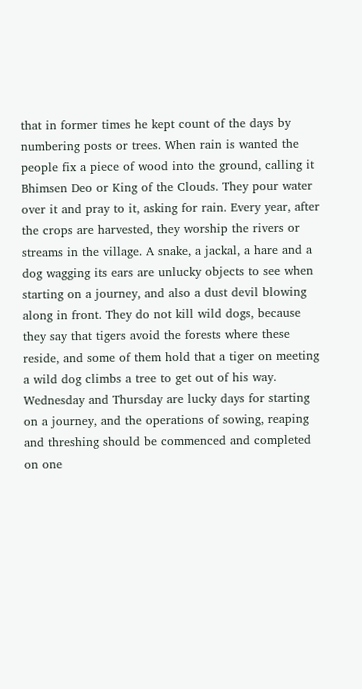that in former times he kept count of the days by numbering posts or trees. When rain is wanted the people fix a piece of wood into the ground, calling it Bhimsen Deo or King of the Clouds. They pour water over it and pray to it, asking for rain. Every year, after the crops are harvested, they worship the rivers or streams in the village. A snake, a jackal, a hare and a dog wagging its ears are unlucky objects to see when starting on a journey, and also a dust devil blowing along in front. They do not kill wild dogs, because they say that tigers avoid the forests where these reside, and some of them hold that a tiger on meeting a wild dog climbs a tree to get out of his way. Wednesday and Thursday are lucky days for starting on a journey, and the operations of sowing, reaping and threshing should be commenced and completed on one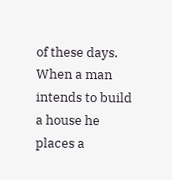of these days. When a man intends to build a house he places a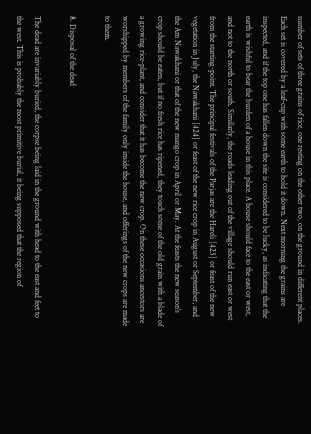number of sets of three grains of rice, one resting on the other two, on the ground in different places. Each set is covered by a leaf-cup with some earth to hold it down. Next morning the grains are inspected, and if the top one has fallen down the site is considered to be lucky, as indicating that the earth is wishful to bear the burden of a house in this place. A house should face to the east or west, and not to the north or south. Similarly, the roads leading out of the village should run east or west from the starting-point. The principal festivals of the Parjas are the Hareli [423] or feast of the new vegetation in July, the Nawakhani [424] or feast of the new rice crop in August or September, and the Am Nawakhani or that of the new mango crop in April or May. At the feasts the new season's crop should be eaten, but if no fresh rice has ripened, they touch some of the old grain with a blade of a growing rice-plant, and consider that it has become the new crop. On these occasions ancestors are worshipped by members of the family only inside the house, and offerings of the new crops are made to them.

8. Disposal of the dead

The dead are invariably buried, the corpse being laid in the ground with head to the east and feet to the west. This is probably the most primitive burial, it being supposed that the region of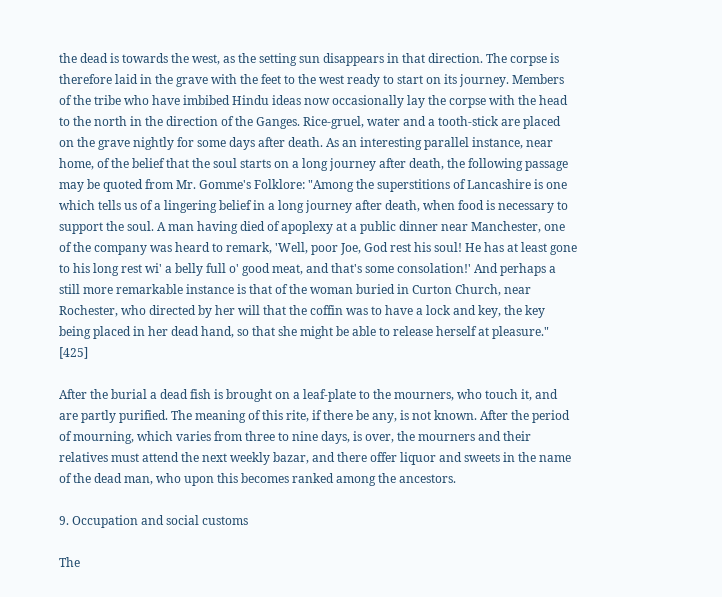the dead is towards the west, as the setting sun disappears in that direction. The corpse is therefore laid in the grave with the feet to the west ready to start on its journey. Members of the tribe who have imbibed Hindu ideas now occasionally lay the corpse with the head to the north in the direction of the Ganges. Rice-gruel, water and a tooth-stick are placed on the grave nightly for some days after death. As an interesting parallel instance, near home, of the belief that the soul starts on a long journey after death, the following passage may be quoted from Mr. Gomme's Folklore: "Among the superstitions of Lancashire is one which tells us of a lingering belief in a long journey after death, when food is necessary to support the soul. A man having died of apoplexy at a public dinner near Manchester, one of the company was heard to remark, 'Well, poor Joe, God rest his soul! He has at least gone to his long rest wi' a belly full o' good meat, and that's some consolation!' And perhaps a still more remarkable instance is that of the woman buried in Curton Church, near Rochester, who directed by her will that the coffin was to have a lock and key, the key being placed in her dead hand, so that she might be able to release herself at pleasure." [425]

After the burial a dead fish is brought on a leaf-plate to the mourners, who touch it, and are partly purified. The meaning of this rite, if there be any, is not known. After the period of mourning, which varies from three to nine days, is over, the mourners and their relatives must attend the next weekly bazar, and there offer liquor and sweets in the name of the dead man, who upon this becomes ranked among the ancestors.

9. Occupation and social customs

The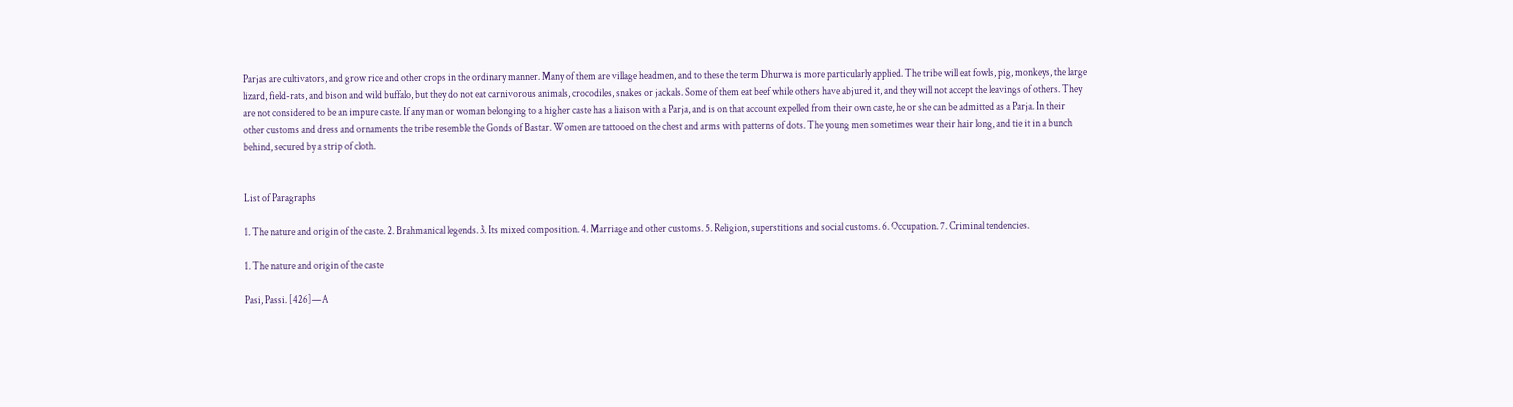Parjas are cultivators, and grow rice and other crops in the ordinary manner. Many of them are village headmen, and to these the term Dhurwa is more particularly applied. The tribe will eat fowls, pig, monkeys, the large lizard, field-rats, and bison and wild buffalo, but they do not eat carnivorous animals, crocodiles, snakes or jackals. Some of them eat beef while others have abjured it, and they will not accept the leavings of others. They are not considered to be an impure caste. If any man or woman belonging to a higher caste has a liaison with a Parja, and is on that account expelled from their own caste, he or she can be admitted as a Parja. In their other customs and dress and ornaments the tribe resemble the Gonds of Bastar. Women are tattooed on the chest and arms with patterns of dots. The young men sometimes wear their hair long, and tie it in a bunch behind, secured by a strip of cloth.


List of Paragraphs

1. The nature and origin of the caste. 2. Brahmanical legends. 3. Its mixed composition. 4. Marriage and other customs. 5. Religion, superstitions and social customs. 6. Occupation. 7. Criminal tendencies.

1. The nature and origin of the caste

Pasi, Passi. [426]—A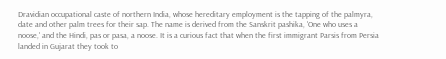Dravidian occupational caste of northern India, whose hereditary employment is the tapping of the palmyra, date and other palm trees for their sap. The name is derived from the Sanskrit pashika, 'One who uses a noose,' and the Hindi, pas or pasa, a noose. It is a curious fact that when the first immigrant Parsis from Persia landed in Gujarat they took to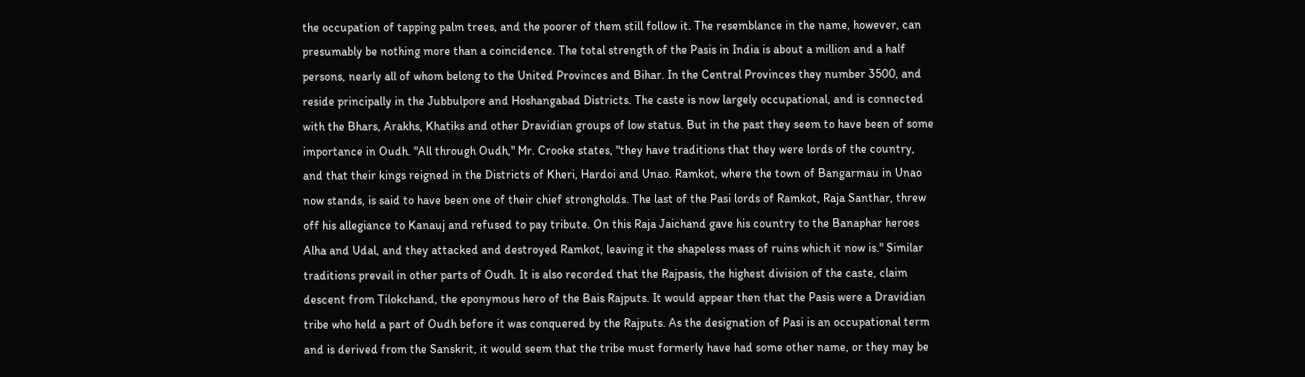the occupation of tapping palm trees, and the poorer of them still follow it. The resemblance in the name, however, can presumably be nothing more than a coincidence. The total strength of the Pasis in India is about a million and a half persons, nearly all of whom belong to the United Provinces and Bihar. In the Central Provinces they number 3500, and reside principally in the Jubbulpore and Hoshangabad Districts. The caste is now largely occupational, and is connected with the Bhars, Arakhs, Khatiks and other Dravidian groups of low status. But in the past they seem to have been of some importance in Oudh. "All through Oudh," Mr. Crooke states, "they have traditions that they were lords of the country, and that their kings reigned in the Districts of Kheri, Hardoi and Unao. Ramkot, where the town of Bangarmau in Unao now stands, is said to have been one of their chief strongholds. The last of the Pasi lords of Ramkot, Raja Santhar, threw off his allegiance to Kanauj and refused to pay tribute. On this Raja Jaichand gave his country to the Banaphar heroes Alha and Udal, and they attacked and destroyed Ramkot, leaving it the shapeless mass of ruins which it now is." Similar traditions prevail in other parts of Oudh. It is also recorded that the Rajpasis, the highest division of the caste, claim descent from Tilokchand, the eponymous hero of the Bais Rajputs. It would appear then that the Pasis were a Dravidian tribe who held a part of Oudh before it was conquered by the Rajputs. As the designation of Pasi is an occupational term and is derived from the Sanskrit, it would seem that the tribe must formerly have had some other name, or they may be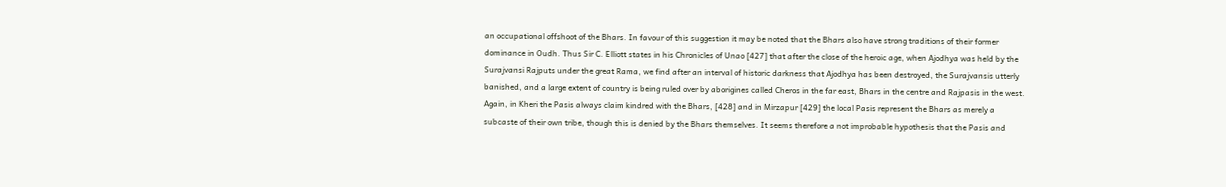an occupational offshoot of the Bhars. In favour of this suggestion it may be noted that the Bhars also have strong traditions of their former dominance in Oudh. Thus Sir C. Elliott states in his Chronicles of Unao [427] that after the close of the heroic age, when Ajodhya was held by the Surajvansi Rajputs under the great Rama, we find after an interval of historic darkness that Ajodhya has been destroyed, the Surajvansis utterly banished, and a large extent of country is being ruled over by aborigines called Cheros in the far east, Bhars in the centre and Rajpasis in the west. Again, in Kheri the Pasis always claim kindred with the Bhars, [428] and in Mirzapur [429] the local Pasis represent the Bhars as merely a subcaste of their own tribe, though this is denied by the Bhars themselves. It seems therefore a not improbable hypothesis that the Pasis and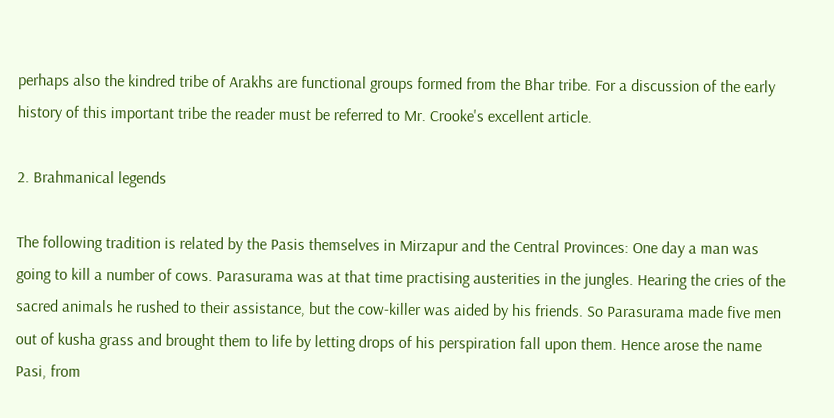perhaps also the kindred tribe of Arakhs are functional groups formed from the Bhar tribe. For a discussion of the early history of this important tribe the reader must be referred to Mr. Crooke's excellent article.

2. Brahmanical legends

The following tradition is related by the Pasis themselves in Mirzapur and the Central Provinces: One day a man was going to kill a number of cows. Parasurama was at that time practising austerities in the jungles. Hearing the cries of the sacred animals he rushed to their assistance, but the cow-killer was aided by his friends. So Parasurama made five men out of kusha grass and brought them to life by letting drops of his perspiration fall upon them. Hence arose the name Pasi, from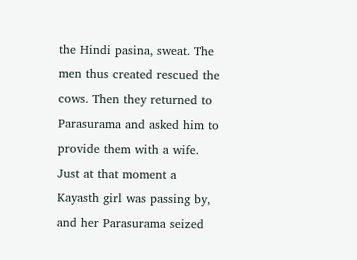the Hindi pasina, sweat. The men thus created rescued the cows. Then they returned to Parasurama and asked him to provide them with a wife. Just at that moment a Kayasth girl was passing by, and her Parasurama seized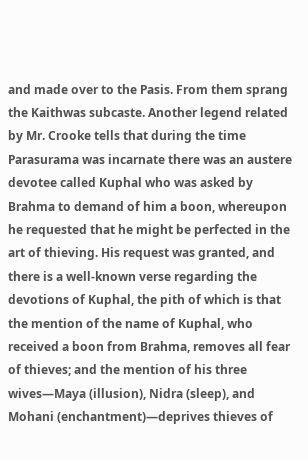and made over to the Pasis. From them sprang the Kaithwas subcaste. Another legend related by Mr. Crooke tells that during the time Parasurama was incarnate there was an austere devotee called Kuphal who was asked by Brahma to demand of him a boon, whereupon he requested that he might be perfected in the art of thieving. His request was granted, and there is a well-known verse regarding the devotions of Kuphal, the pith of which is that the mention of the name of Kuphal, who received a boon from Brahma, removes all fear of thieves; and the mention of his three wives—Maya (illusion), Nidra (sleep), and Mohani (enchantment)—deprives thieves of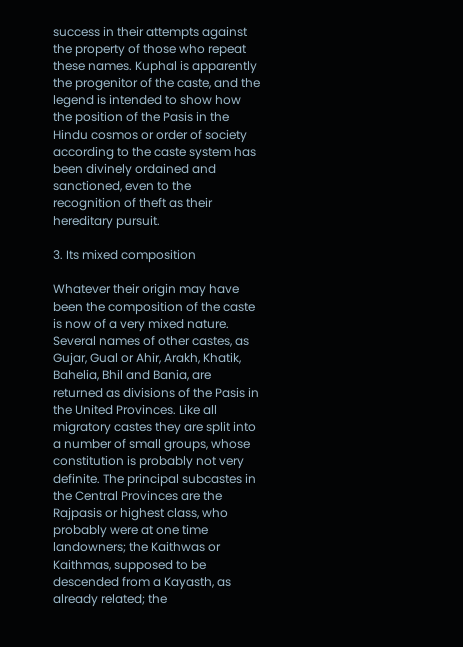success in their attempts against the property of those who repeat these names. Kuphal is apparently the progenitor of the caste, and the legend is intended to show how the position of the Pasis in the Hindu cosmos or order of society according to the caste system has been divinely ordained and sanctioned, even to the recognition of theft as their hereditary pursuit.

3. Its mixed composition

Whatever their origin may have been the composition of the caste is now of a very mixed nature. Several names of other castes, as Gujar, Gual or Ahir, Arakh, Khatik, Bahelia, Bhil and Bania, are returned as divisions of the Pasis in the United Provinces. Like all migratory castes they are split into a number of small groups, whose constitution is probably not very definite. The principal subcastes in the Central Provinces are the Rajpasis or highest class, who probably were at one time landowners; the Kaithwas or Kaithmas, supposed to be descended from a Kayasth, as already related; the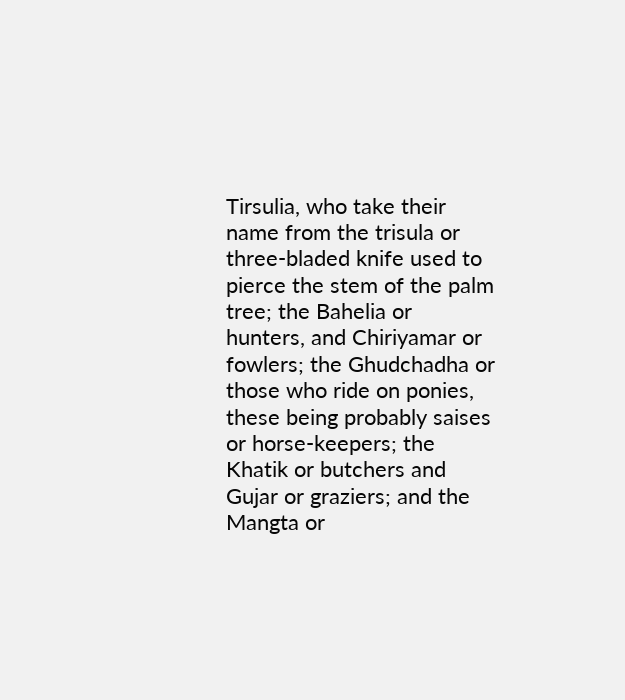Tirsulia, who take their name from the trisula or three-bladed knife used to pierce the stem of the palm tree; the Bahelia or hunters, and Chiriyamar or fowlers; the Ghudchadha or those who ride on ponies, these being probably saises or horse-keepers; the Khatik or butchers and Gujar or graziers; and the Mangta or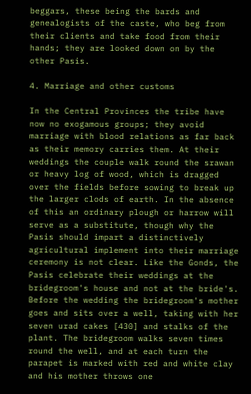beggars, these being the bards and genealogists of the caste, who beg from their clients and take food from their hands; they are looked down on by the other Pasis.

4. Marriage and other customs

In the Central Provinces the tribe have now no exogamous groups; they avoid marriage with blood relations as far back as their memory carries them. At their weddings the couple walk round the srawan or heavy log of wood, which is dragged over the fields before sowing to break up the larger clods of earth. In the absence of this an ordinary plough or harrow will serve as a substitute, though why the Pasis should impart a distinctively agricultural implement into their marriage ceremony is not clear. Like the Gonds, the Pasis celebrate their weddings at the bridegroom's house and not at the bride's. Before the wedding the bridegroom's mother goes and sits over a well, taking with her seven urad cakes [430] and stalks of the plant. The bridegroom walks seven times round the well, and at each turn the parapet is marked with red and white clay and his mother throws one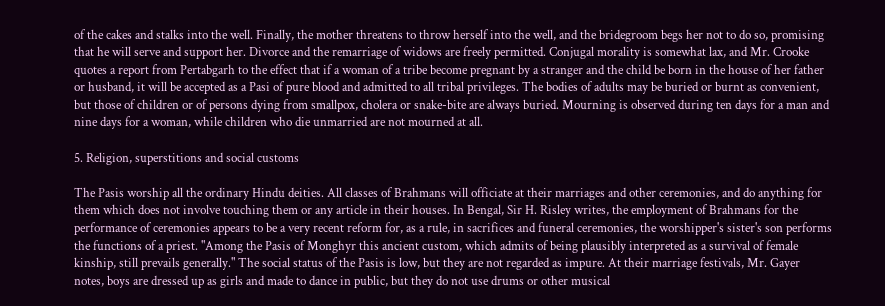of the cakes and stalks into the well. Finally, the mother threatens to throw herself into the well, and the bridegroom begs her not to do so, promising that he will serve and support her. Divorce and the remarriage of widows are freely permitted. Conjugal morality is somewhat lax, and Mr. Crooke quotes a report from Pertabgarh to the effect that if a woman of a tribe become pregnant by a stranger and the child be born in the house of her father or husband, it will be accepted as a Pasi of pure blood and admitted to all tribal privileges. The bodies of adults may be buried or burnt as convenient, but those of children or of persons dying from smallpox, cholera or snake-bite are always buried. Mourning is observed during ten days for a man and nine days for a woman, while children who die unmarried are not mourned at all.

5. Religion, superstitions and social customs

The Pasis worship all the ordinary Hindu deities. All classes of Brahmans will officiate at their marriages and other ceremonies, and do anything for them which does not involve touching them or any article in their houses. In Bengal, Sir H. Risley writes, the employment of Brahmans for the performance of ceremonies appears to be a very recent reform for, as a rule, in sacrifices and funeral ceremonies, the worshipper's sister's son performs the functions of a priest. "Among the Pasis of Monghyr this ancient custom, which admits of being plausibly interpreted as a survival of female kinship, still prevails generally." The social status of the Pasis is low, but they are not regarded as impure. At their marriage festivals, Mr. Gayer notes, boys are dressed up as girls and made to dance in public, but they do not use drums or other musical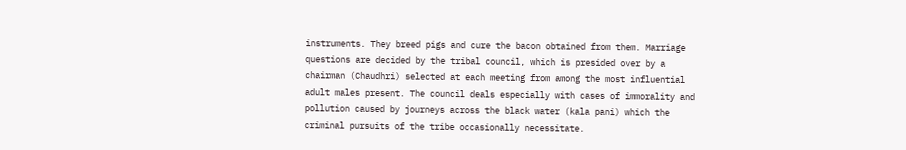instruments. They breed pigs and cure the bacon obtained from them. Marriage questions are decided by the tribal council, which is presided over by a chairman (Chaudhri) selected at each meeting from among the most influential adult males present. The council deals especially with cases of immorality and pollution caused by journeys across the black water (kala pani) which the criminal pursuits of the tribe occasionally necessitate.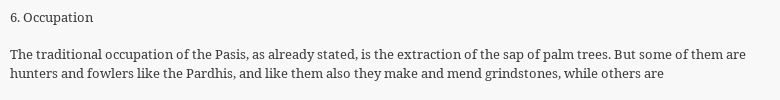6. Occupation

The traditional occupation of the Pasis, as already stated, is the extraction of the sap of palm trees. But some of them are hunters and fowlers like the Pardhis, and like them also they make and mend grindstones, while others are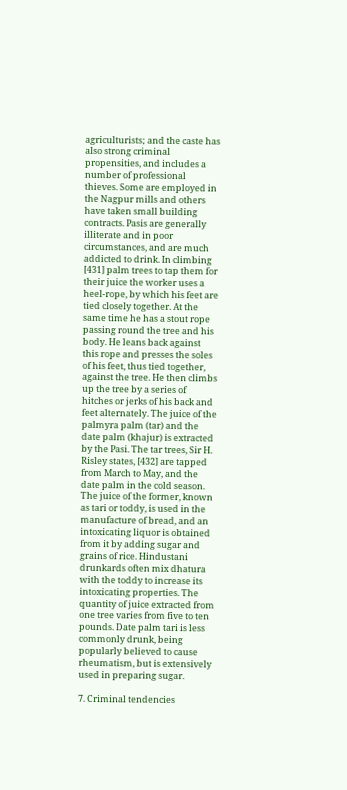agriculturists; and the caste has also strong criminal propensities, and includes a number of professional thieves. Some are employed in the Nagpur mills and others have taken small building contracts. Pasis are generally illiterate and in poor circumstances, and are much addicted to drink. In climbing [431] palm trees to tap them for their juice the worker uses a heel-rope, by which his feet are tied closely together. At the same time he has a stout rope passing round the tree and his body. He leans back against this rope and presses the soles of his feet, thus tied together, against the tree. He then climbs up the tree by a series of hitches or jerks of his back and feet alternately. The juice of the palmyra palm (tar) and the date palm (khajur) is extracted by the Pasi. The tar trees, Sir H. Risley states, [432] are tapped from March to May, and the date palm in the cold season. The juice of the former, known as tari or toddy, is used in the manufacture of bread, and an intoxicating liquor is obtained from it by adding sugar and grains of rice. Hindustani drunkards often mix dhatura with the toddy to increase its intoxicating properties. The quantity of juice extracted from one tree varies from five to ten pounds. Date palm tari is less commonly drunk, being popularly believed to cause rheumatism, but is extensively used in preparing sugar.

7. Criminal tendencies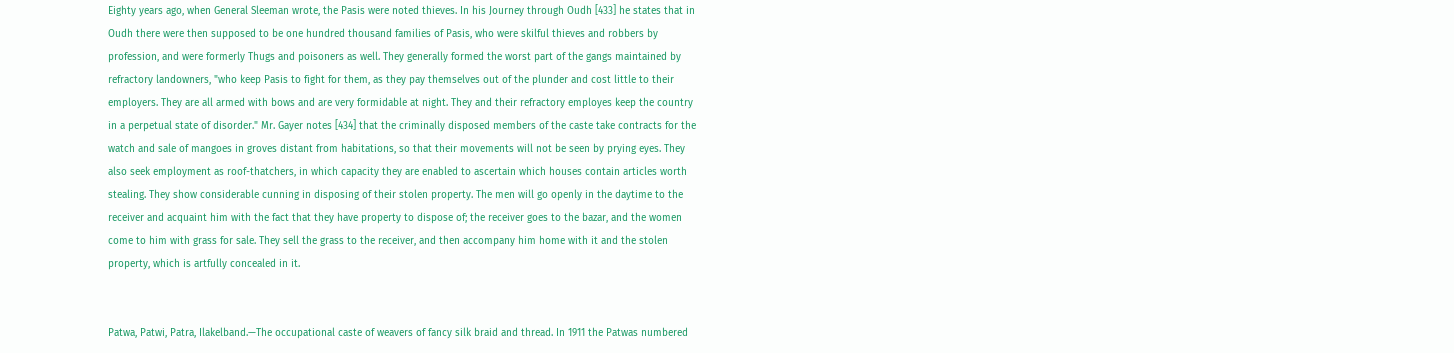Eighty years ago, when General Sleeman wrote, the Pasis were noted thieves. In his Journey through Oudh [433] he states that in Oudh there were then supposed to be one hundred thousand families of Pasis, who were skilful thieves and robbers by profession, and were formerly Thugs and poisoners as well. They generally formed the worst part of the gangs maintained by refractory landowners, "who keep Pasis to fight for them, as they pay themselves out of the plunder and cost little to their employers. They are all armed with bows and are very formidable at night. They and their refractory employes keep the country in a perpetual state of disorder." Mr. Gayer notes [434] that the criminally disposed members of the caste take contracts for the watch and sale of mangoes in groves distant from habitations, so that their movements will not be seen by prying eyes. They also seek employment as roof-thatchers, in which capacity they are enabled to ascertain which houses contain articles worth stealing. They show considerable cunning in disposing of their stolen property. The men will go openly in the daytime to the receiver and acquaint him with the fact that they have property to dispose of; the receiver goes to the bazar, and the women come to him with grass for sale. They sell the grass to the receiver, and then accompany him home with it and the stolen property, which is artfully concealed in it.


Patwa, Patwi, Patra, Ilakelband.—The occupational caste of weavers of fancy silk braid and thread. In 1911 the Patwas numbered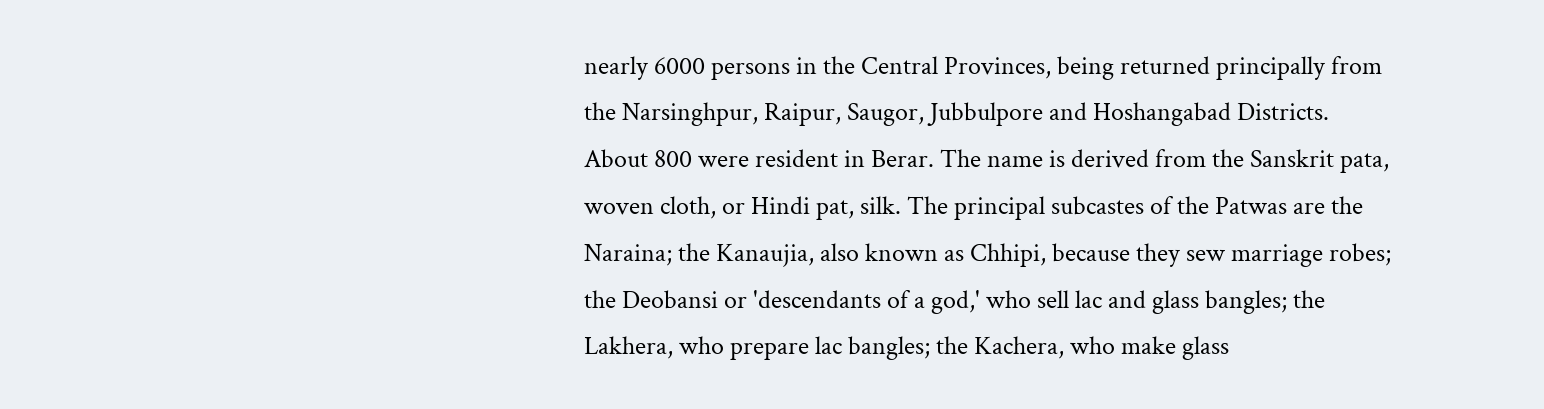nearly 6000 persons in the Central Provinces, being returned principally from the Narsinghpur, Raipur, Saugor, Jubbulpore and Hoshangabad Districts. About 800 were resident in Berar. The name is derived from the Sanskrit pata, woven cloth, or Hindi pat, silk. The principal subcastes of the Patwas are the Naraina; the Kanaujia, also known as Chhipi, because they sew marriage robes; the Deobansi or 'descendants of a god,' who sell lac and glass bangles; the Lakhera, who prepare lac bangles; the Kachera, who make glass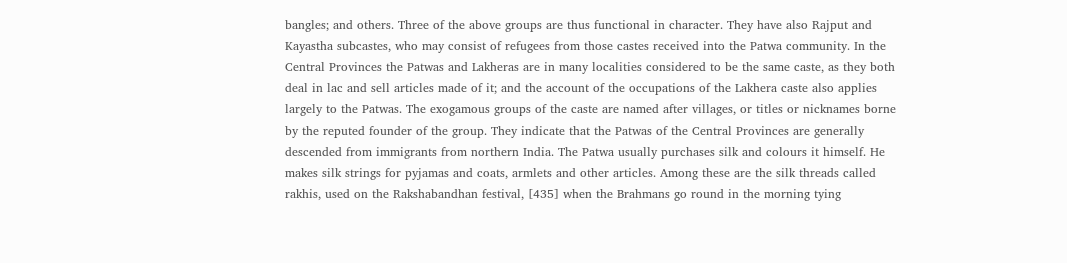bangles; and others. Three of the above groups are thus functional in character. They have also Rajput and Kayastha subcastes, who may consist of refugees from those castes received into the Patwa community. In the Central Provinces the Patwas and Lakheras are in many localities considered to be the same caste, as they both deal in lac and sell articles made of it; and the account of the occupations of the Lakhera caste also applies largely to the Patwas. The exogamous groups of the caste are named after villages, or titles or nicknames borne by the reputed founder of the group. They indicate that the Patwas of the Central Provinces are generally descended from immigrants from northern India. The Patwa usually purchases silk and colours it himself. He makes silk strings for pyjamas and coats, armlets and other articles. Among these are the silk threads called rakhis, used on the Rakshabandhan festival, [435] when the Brahmans go round in the morning tying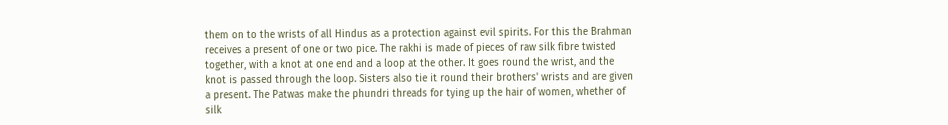them on to the wrists of all Hindus as a protection against evil spirits. For this the Brahman receives a present of one or two pice. The rakhi is made of pieces of raw silk fibre twisted together, with a knot at one end and a loop at the other. It goes round the wrist, and the knot is passed through the loop. Sisters also tie it round their brothers' wrists and are given a present. The Patwas make the phundri threads for tying up the hair of women, whether of silk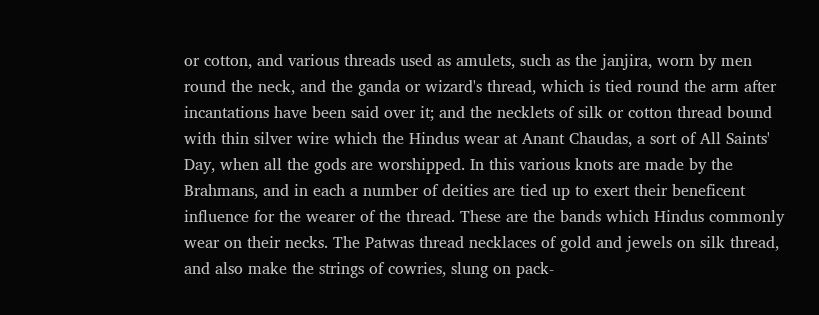or cotton, and various threads used as amulets, such as the janjira, worn by men round the neck, and the ganda or wizard's thread, which is tied round the arm after incantations have been said over it; and the necklets of silk or cotton thread bound with thin silver wire which the Hindus wear at Anant Chaudas, a sort of All Saints' Day, when all the gods are worshipped. In this various knots are made by the Brahmans, and in each a number of deities are tied up to exert their beneficent influence for the wearer of the thread. These are the bands which Hindus commonly wear on their necks. The Patwas thread necklaces of gold and jewels on silk thread, and also make the strings of cowries, slung on pack-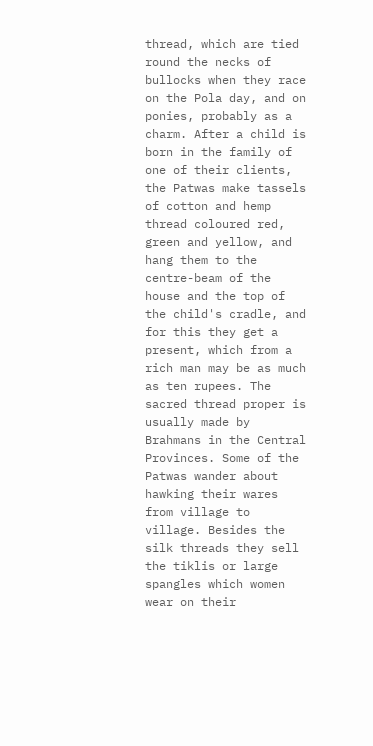thread, which are tied round the necks of bullocks when they race on the Pola day, and on ponies, probably as a charm. After a child is born in the family of one of their clients, the Patwas make tassels of cotton and hemp thread coloured red, green and yellow, and hang them to the centre-beam of the house and the top of the child's cradle, and for this they get a present, which from a rich man may be as much as ten rupees. The sacred thread proper is usually made by Brahmans in the Central Provinces. Some of the Patwas wander about hawking their wares from village to village. Besides the silk threads they sell the tiklis or large spangles which women wear on their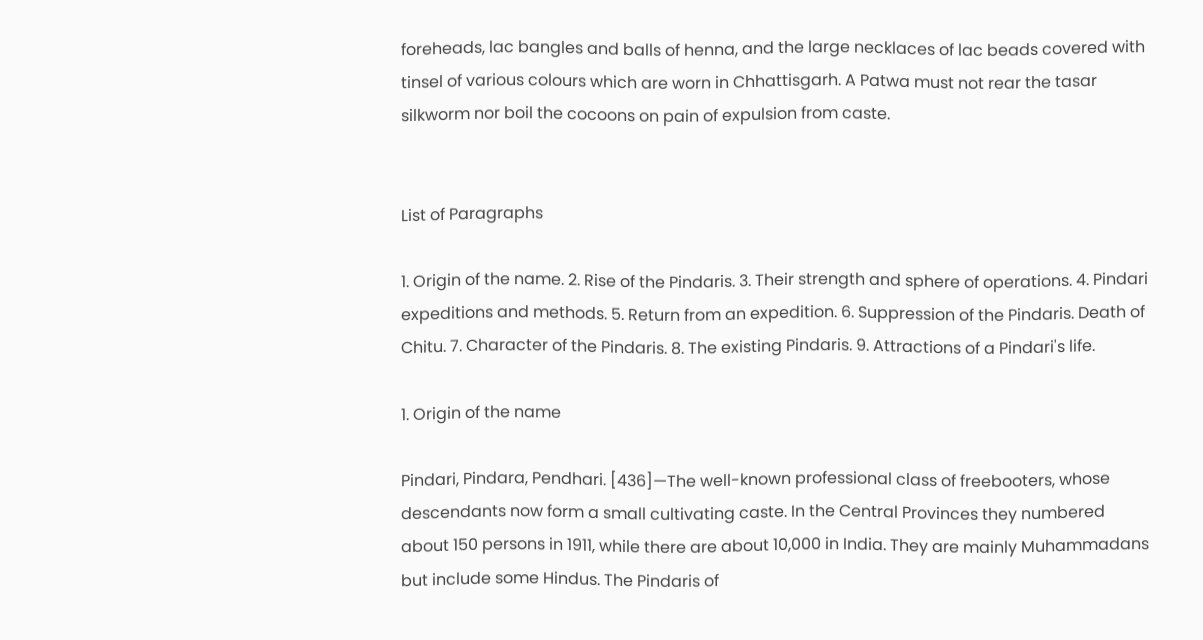foreheads, lac bangles and balls of henna, and the large necklaces of lac beads covered with tinsel of various colours which are worn in Chhattisgarh. A Patwa must not rear the tasar silkworm nor boil the cocoons on pain of expulsion from caste.


List of Paragraphs

1. Origin of the name. 2. Rise of the Pindaris. 3. Their strength and sphere of operations. 4. Pindari expeditions and methods. 5. Return from an expedition. 6. Suppression of the Pindaris. Death of Chitu. 7. Character of the Pindaris. 8. The existing Pindaris. 9. Attractions of a Pindari's life.

1. Origin of the name

Pindari, Pindara, Pendhari. [436]—The well-known professional class of freebooters, whose descendants now form a small cultivating caste. In the Central Provinces they numbered about 150 persons in 1911, while there are about 10,000 in India. They are mainly Muhammadans but include some Hindus. The Pindaris of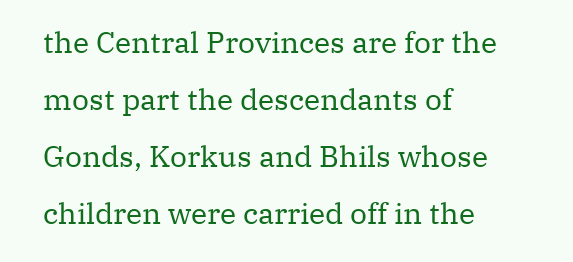the Central Provinces are for the most part the descendants of Gonds, Korkus and Bhils whose children were carried off in the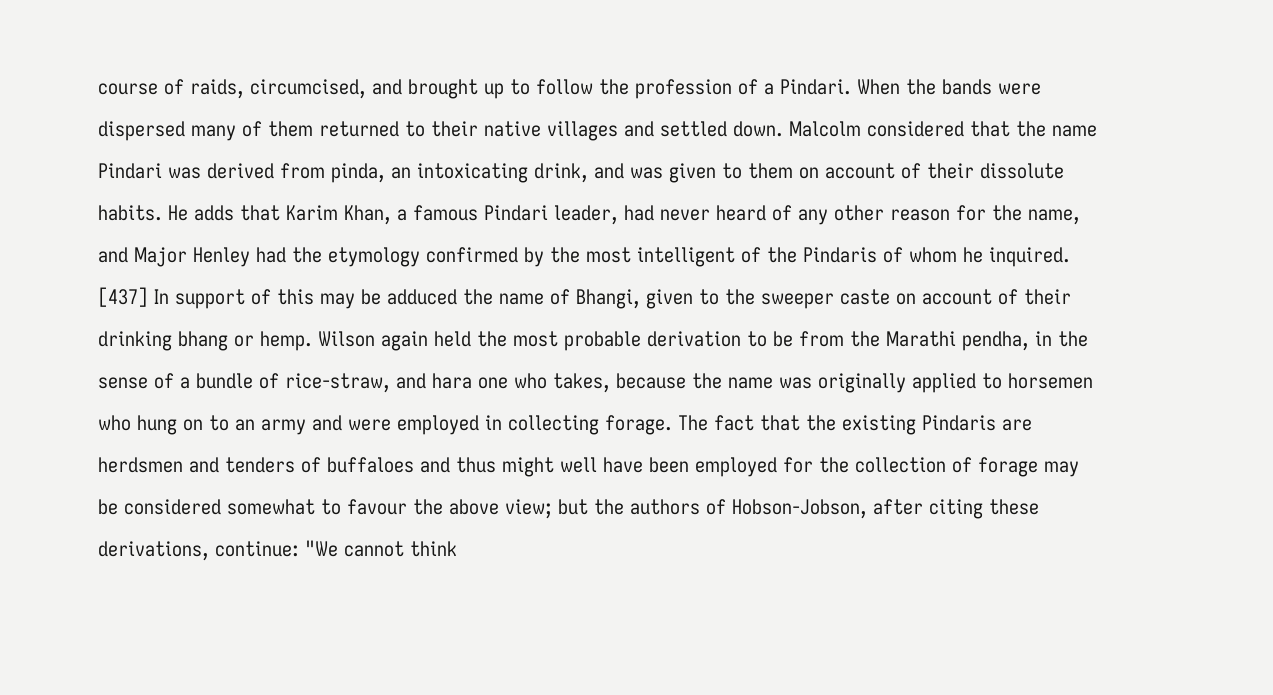course of raids, circumcised, and brought up to follow the profession of a Pindari. When the bands were dispersed many of them returned to their native villages and settled down. Malcolm considered that the name Pindari was derived from pinda, an intoxicating drink, and was given to them on account of their dissolute habits. He adds that Karim Khan, a famous Pindari leader, had never heard of any other reason for the name, and Major Henley had the etymology confirmed by the most intelligent of the Pindaris of whom he inquired. [437] In support of this may be adduced the name of Bhangi, given to the sweeper caste on account of their drinking bhang or hemp. Wilson again held the most probable derivation to be from the Marathi pendha, in the sense of a bundle of rice-straw, and hara one who takes, because the name was originally applied to horsemen who hung on to an army and were employed in collecting forage. The fact that the existing Pindaris are herdsmen and tenders of buffaloes and thus might well have been employed for the collection of forage may be considered somewhat to favour the above view; but the authors of Hobson-Jobson, after citing these derivations, continue: "We cannot think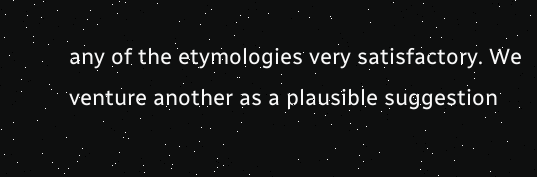any of the etymologies very satisfactory. We venture another as a plausible suggestion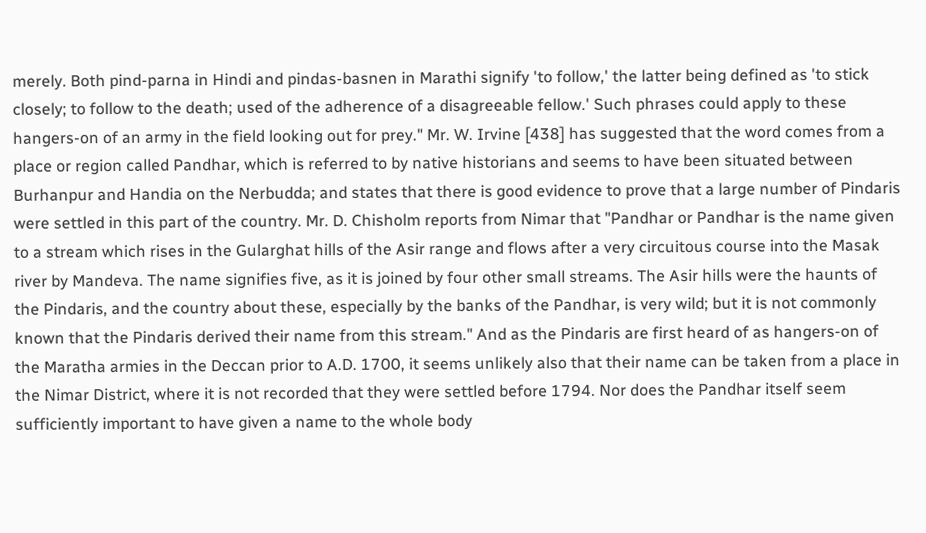merely. Both pind-parna in Hindi and pindas-basnen in Marathi signify 'to follow,' the latter being defined as 'to stick closely; to follow to the death; used of the adherence of a disagreeable fellow.' Such phrases could apply to these hangers-on of an army in the field looking out for prey." Mr. W. Irvine [438] has suggested that the word comes from a place or region called Pandhar, which is referred to by native historians and seems to have been situated between Burhanpur and Handia on the Nerbudda; and states that there is good evidence to prove that a large number of Pindaris were settled in this part of the country. Mr. D. Chisholm reports from Nimar that "Pandhar or Pandhar is the name given to a stream which rises in the Gularghat hills of the Asir range and flows after a very circuitous course into the Masak river by Mandeva. The name signifies five, as it is joined by four other small streams. The Asir hills were the haunts of the Pindaris, and the country about these, especially by the banks of the Pandhar, is very wild; but it is not commonly known that the Pindaris derived their name from this stream." And as the Pindaris are first heard of as hangers-on of the Maratha armies in the Deccan prior to A.D. 1700, it seems unlikely also that their name can be taken from a place in the Nimar District, where it is not recorded that they were settled before 1794. Nor does the Pandhar itself seem sufficiently important to have given a name to the whole body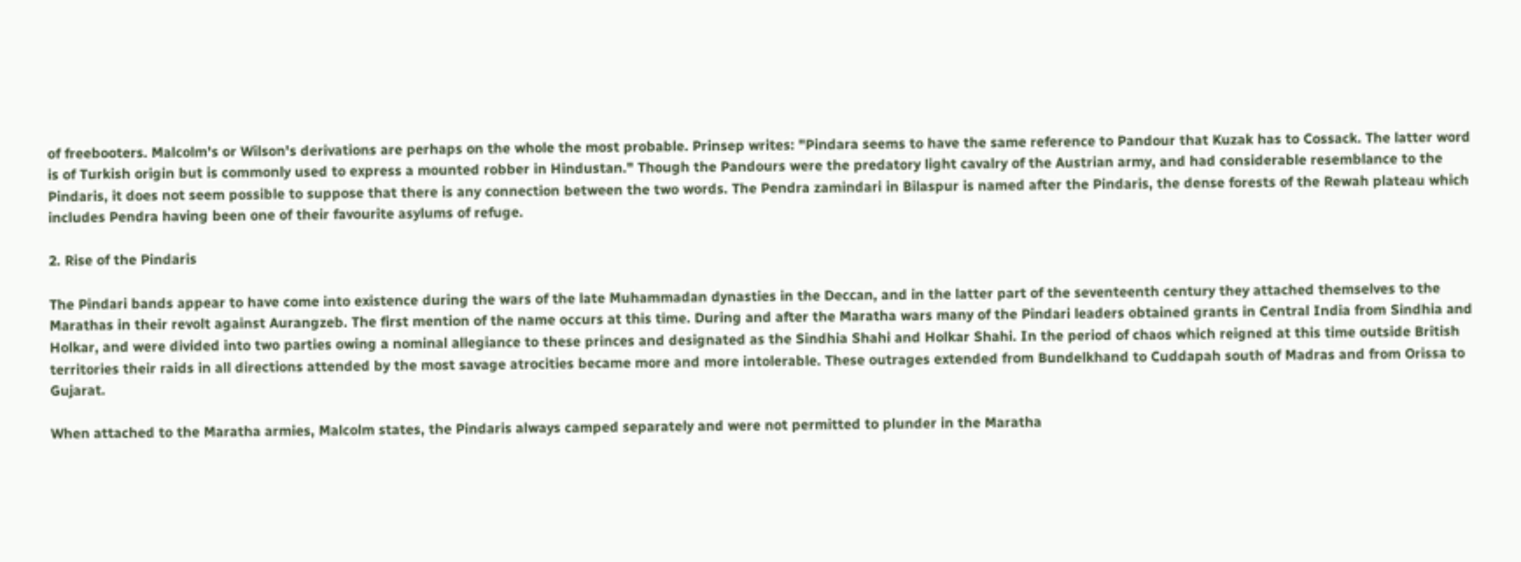of freebooters. Malcolm's or Wilson's derivations are perhaps on the whole the most probable. Prinsep writes: "Pindara seems to have the same reference to Pandour that Kuzak has to Cossack. The latter word is of Turkish origin but is commonly used to express a mounted robber in Hindustan." Though the Pandours were the predatory light cavalry of the Austrian army, and had considerable resemblance to the Pindaris, it does not seem possible to suppose that there is any connection between the two words. The Pendra zamindari in Bilaspur is named after the Pindaris, the dense forests of the Rewah plateau which includes Pendra having been one of their favourite asylums of refuge.

2. Rise of the Pindaris

The Pindari bands appear to have come into existence during the wars of the late Muhammadan dynasties in the Deccan, and in the latter part of the seventeenth century they attached themselves to the Marathas in their revolt against Aurangzeb. The first mention of the name occurs at this time. During and after the Maratha wars many of the Pindari leaders obtained grants in Central India from Sindhia and Holkar, and were divided into two parties owing a nominal allegiance to these princes and designated as the Sindhia Shahi and Holkar Shahi. In the period of chaos which reigned at this time outside British territories their raids in all directions attended by the most savage atrocities became more and more intolerable. These outrages extended from Bundelkhand to Cuddapah south of Madras and from Orissa to Gujarat.

When attached to the Maratha armies, Malcolm states, the Pindaris always camped separately and were not permitted to plunder in the Maratha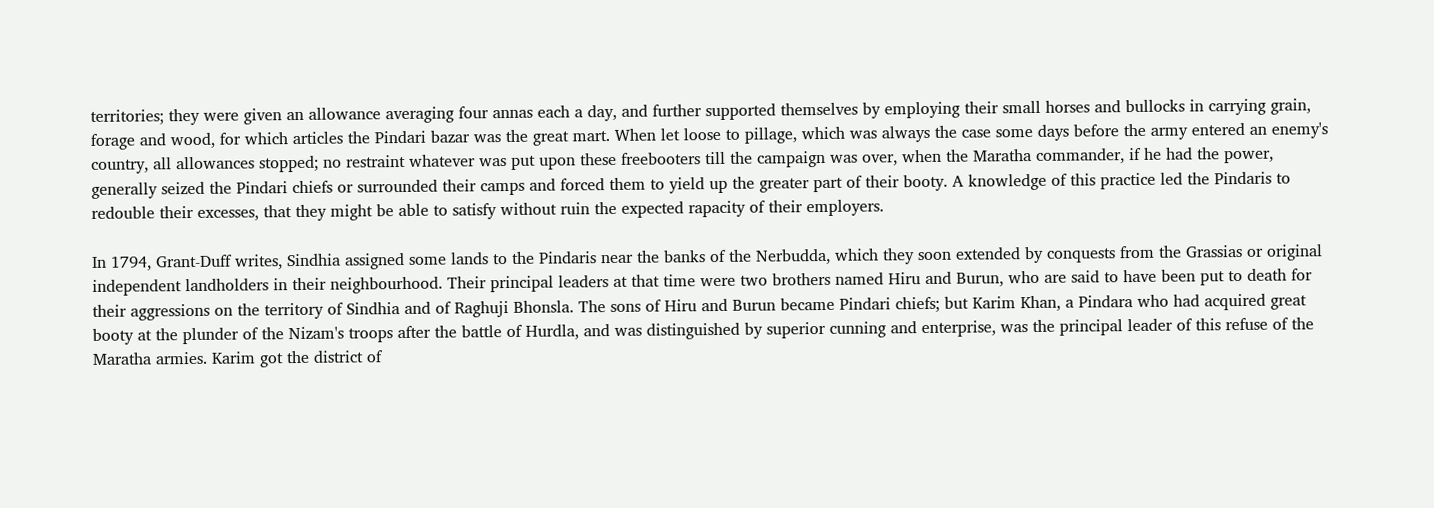territories; they were given an allowance averaging four annas each a day, and further supported themselves by employing their small horses and bullocks in carrying grain, forage and wood, for which articles the Pindari bazar was the great mart. When let loose to pillage, which was always the case some days before the army entered an enemy's country, all allowances stopped; no restraint whatever was put upon these freebooters till the campaign was over, when the Maratha commander, if he had the power, generally seized the Pindari chiefs or surrounded their camps and forced them to yield up the greater part of their booty. A knowledge of this practice led the Pindaris to redouble their excesses, that they might be able to satisfy without ruin the expected rapacity of their employers.

In 1794, Grant-Duff writes, Sindhia assigned some lands to the Pindaris near the banks of the Nerbudda, which they soon extended by conquests from the Grassias or original independent landholders in their neighbourhood. Their principal leaders at that time were two brothers named Hiru and Burun, who are said to have been put to death for their aggressions on the territory of Sindhia and of Raghuji Bhonsla. The sons of Hiru and Burun became Pindari chiefs; but Karim Khan, a Pindara who had acquired great booty at the plunder of the Nizam's troops after the battle of Hurdla, and was distinguished by superior cunning and enterprise, was the principal leader of this refuse of the Maratha armies. Karim got the district of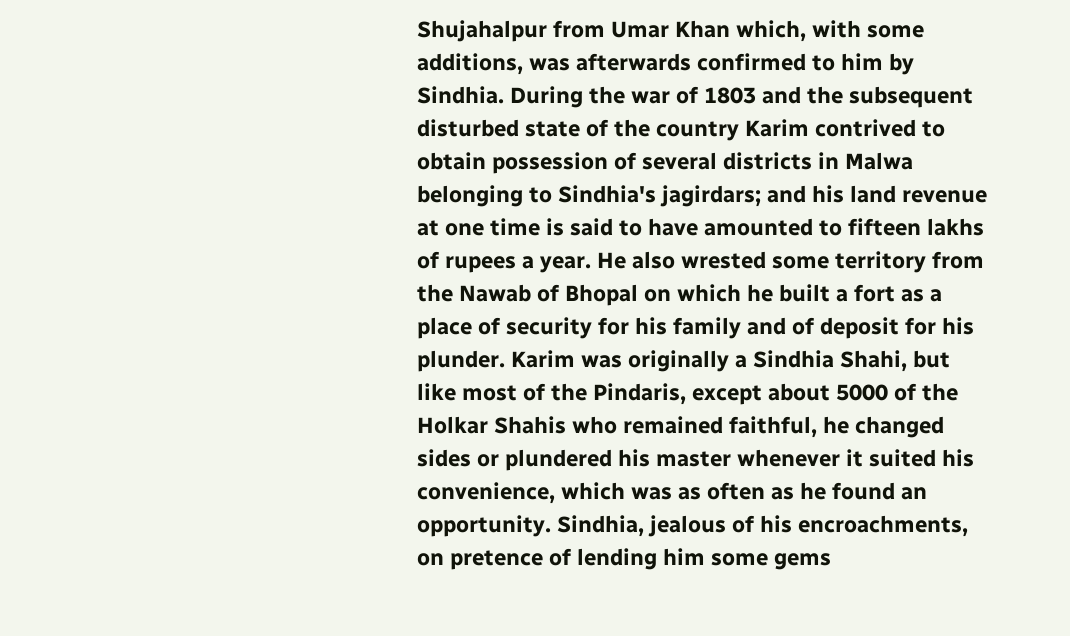Shujahalpur from Umar Khan which, with some additions, was afterwards confirmed to him by Sindhia. During the war of 1803 and the subsequent disturbed state of the country Karim contrived to obtain possession of several districts in Malwa belonging to Sindhia's jagirdars; and his land revenue at one time is said to have amounted to fifteen lakhs of rupees a year. He also wrested some territory from the Nawab of Bhopal on which he built a fort as a place of security for his family and of deposit for his plunder. Karim was originally a Sindhia Shahi, but like most of the Pindaris, except about 5000 of the Holkar Shahis who remained faithful, he changed sides or plundered his master whenever it suited his convenience, which was as often as he found an opportunity. Sindhia, jealous of his encroachments, on pretence of lending him some gems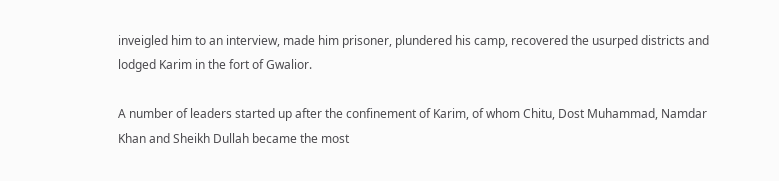inveigled him to an interview, made him prisoner, plundered his camp, recovered the usurped districts and lodged Karim in the fort of Gwalior.

A number of leaders started up after the confinement of Karim, of whom Chitu, Dost Muhammad, Namdar Khan and Sheikh Dullah became the most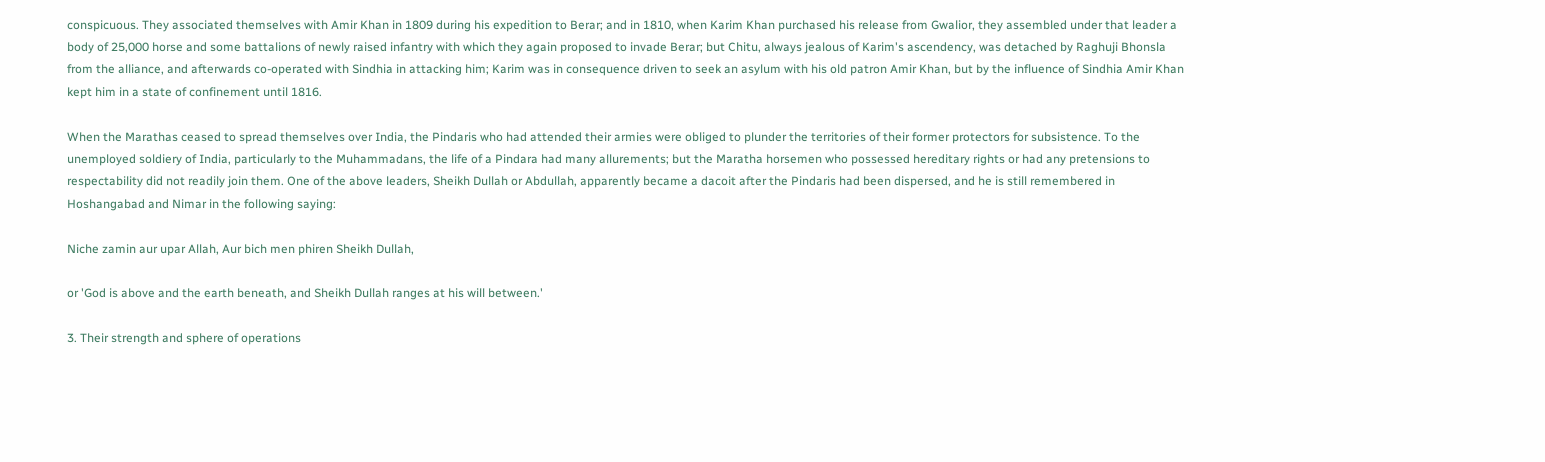conspicuous. They associated themselves with Amir Khan in 1809 during his expedition to Berar; and in 1810, when Karim Khan purchased his release from Gwalior, they assembled under that leader a body of 25,000 horse and some battalions of newly raised infantry with which they again proposed to invade Berar; but Chitu, always jealous of Karim's ascendency, was detached by Raghuji Bhonsla from the alliance, and afterwards co-operated with Sindhia in attacking him; Karim was in consequence driven to seek an asylum with his old patron Amir Khan, but by the influence of Sindhia Amir Khan kept him in a state of confinement until 1816.

When the Marathas ceased to spread themselves over India, the Pindaris who had attended their armies were obliged to plunder the territories of their former protectors for subsistence. To the unemployed soldiery of India, particularly to the Muhammadans, the life of a Pindara had many allurements; but the Maratha horsemen who possessed hereditary rights or had any pretensions to respectability did not readily join them. One of the above leaders, Sheikh Dullah or Abdullah, apparently became a dacoit after the Pindaris had been dispersed, and he is still remembered in Hoshangabad and Nimar in the following saying:

Niche zamin aur upar Allah, Aur bich men phiren Sheikh Dullah,

or 'God is above and the earth beneath, and Sheikh Dullah ranges at his will between.'

3. Their strength and sphere of operations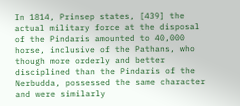In 1814, Prinsep states, [439] the actual military force at the disposal of the Pindaris amounted to 40,000 horse, inclusive of the Pathans, who though more orderly and better disciplined than the Pindaris of the Nerbudda, possessed the same character and were similarly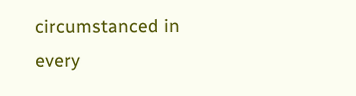circumstanced in every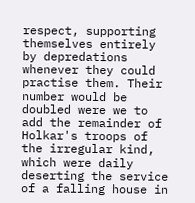respect, supporting themselves entirely by depredations whenever they could practise them. Their number would be doubled were we to add the remainder of Holkar's troops of the irregular kind, which were daily deserting the service of a falling house in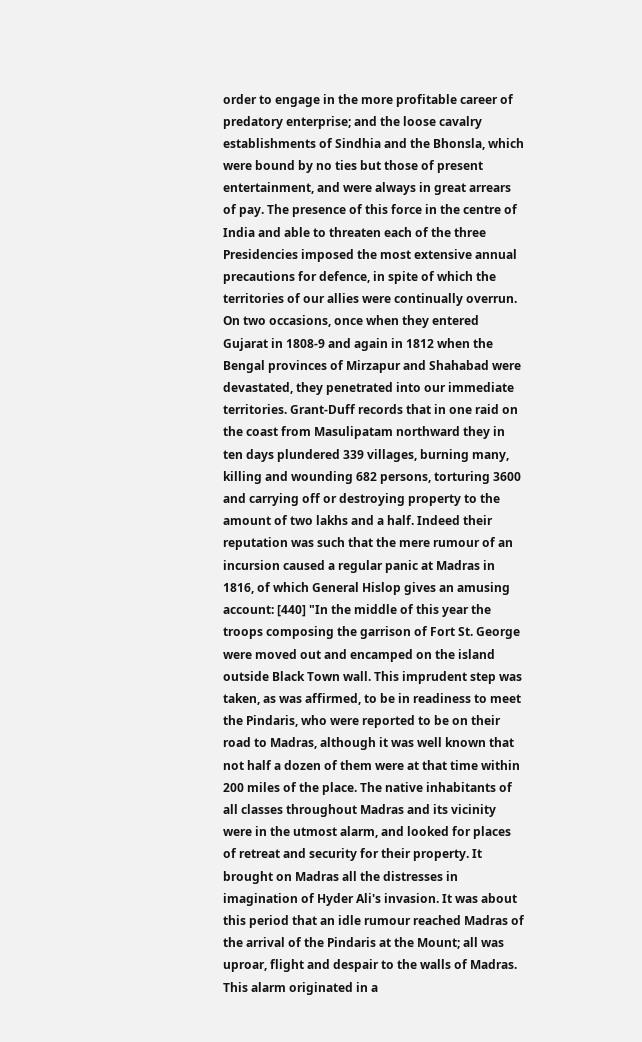order to engage in the more profitable career of predatory enterprise; and the loose cavalry establishments of Sindhia and the Bhonsla, which were bound by no ties but those of present entertainment, and were always in great arrears of pay. The presence of this force in the centre of India and able to threaten each of the three Presidencies imposed the most extensive annual precautions for defence, in spite of which the territories of our allies were continually overrun. On two occasions, once when they entered Gujarat in 1808-9 and again in 1812 when the Bengal provinces of Mirzapur and Shahabad were devastated, they penetrated into our immediate territories. Grant-Duff records that in one raid on the coast from Masulipatam northward they in ten days plundered 339 villages, burning many, killing and wounding 682 persons, torturing 3600 and carrying off or destroying property to the amount of two lakhs and a half. Indeed their reputation was such that the mere rumour of an incursion caused a regular panic at Madras in 1816, of which General Hislop gives an amusing account: [440] "In the middle of this year the troops composing the garrison of Fort St. George were moved out and encamped on the island outside Black Town wall. This imprudent step was taken, as was affirmed, to be in readiness to meet the Pindaris, who were reported to be on their road to Madras, although it was well known that not half a dozen of them were at that time within 200 miles of the place. The native inhabitants of all classes throughout Madras and its vicinity were in the utmost alarm, and looked for places of retreat and security for their property. It brought on Madras all the distresses in imagination of Hyder Ali's invasion. It was about this period that an idle rumour reached Madras of the arrival of the Pindaris at the Mount; all was uproar, flight and despair to the walls of Madras. This alarm originated in a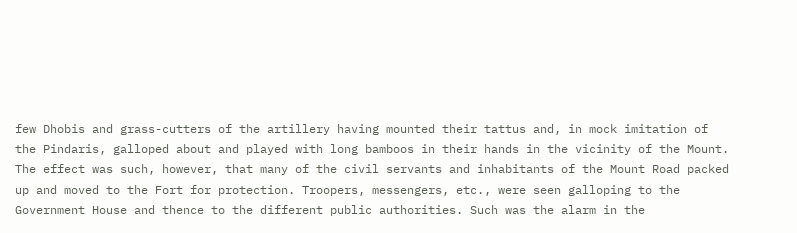few Dhobis and grass-cutters of the artillery having mounted their tattus and, in mock imitation of the Pindaris, galloped about and played with long bamboos in their hands in the vicinity of the Mount. The effect was such, however, that many of the civil servants and inhabitants of the Mount Road packed up and moved to the Fort for protection. Troopers, messengers, etc., were seen galloping to the Government House and thence to the different public authorities. Such was the alarm in the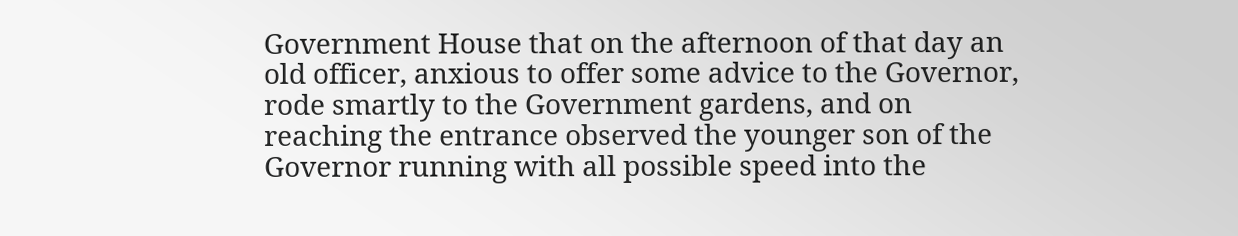Government House that on the afternoon of that day an old officer, anxious to offer some advice to the Governor, rode smartly to the Government gardens, and on reaching the entrance observed the younger son of the Governor running with all possible speed into the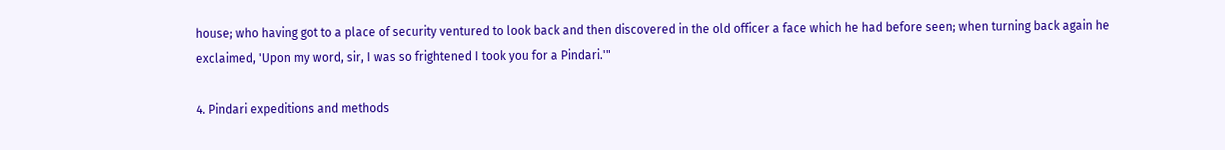house; who having got to a place of security ventured to look back and then discovered in the old officer a face which he had before seen; when turning back again he exclaimed, 'Upon my word, sir, I was so frightened I took you for a Pindari.'"

4. Pindari expeditions and methods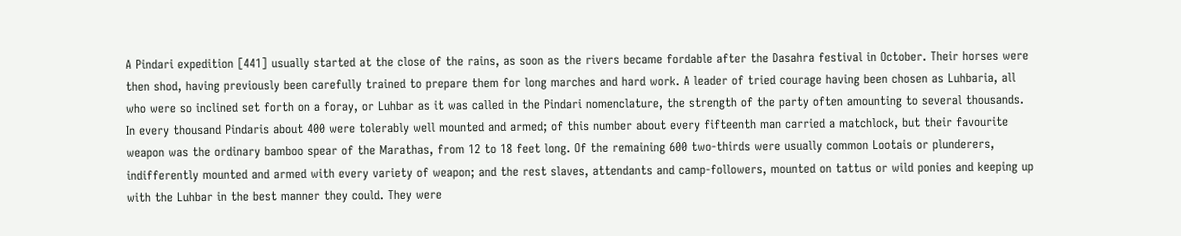A Pindari expedition [441] usually started at the close of the rains, as soon as the rivers became fordable after the Dasahra festival in October. Their horses were then shod, having previously been carefully trained to prepare them for long marches and hard work. A leader of tried courage having been chosen as Luhbaria, all who were so inclined set forth on a foray, or Luhbar as it was called in the Pindari nomenclature, the strength of the party often amounting to several thousands. In every thousand Pindaris about 400 were tolerably well mounted and armed; of this number about every fifteenth man carried a matchlock, but their favourite weapon was the ordinary bamboo spear of the Marathas, from 12 to 18 feet long. Of the remaining 600 two-thirds were usually common Lootais or plunderers, indifferently mounted and armed with every variety of weapon; and the rest slaves, attendants and camp-followers, mounted on tattus or wild ponies and keeping up with the Luhbar in the best manner they could. They were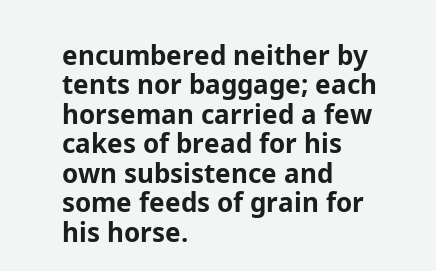encumbered neither by tents nor baggage; each horseman carried a few cakes of bread for his own subsistence and some feeds of grain for his horse.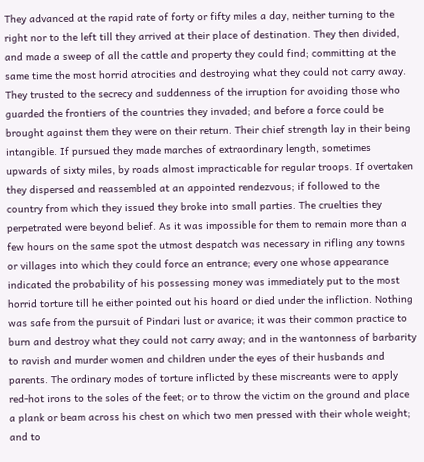They advanced at the rapid rate of forty or fifty miles a day, neither turning to the right nor to the left till they arrived at their place of destination. They then divided, and made a sweep of all the cattle and property they could find; committing at the same time the most horrid atrocities and destroying what they could not carry away. They trusted to the secrecy and suddenness of the irruption for avoiding those who guarded the frontiers of the countries they invaded; and before a force could be brought against them they were on their return. Their chief strength lay in their being intangible. If pursued they made marches of extraordinary length, sometimes upwards of sixty miles, by roads almost impracticable for regular troops. If overtaken they dispersed and reassembled at an appointed rendezvous; if followed to the country from which they issued they broke into small parties. The cruelties they perpetrated were beyond belief. As it was impossible for them to remain more than a few hours on the same spot the utmost despatch was necessary in rifling any towns or villages into which they could force an entrance; every one whose appearance indicated the probability of his possessing money was immediately put to the most horrid torture till he either pointed out his hoard or died under the infliction. Nothing was safe from the pursuit of Pindari lust or avarice; it was their common practice to burn and destroy what they could not carry away; and in the wantonness of barbarity to ravish and murder women and children under the eyes of their husbands and parents. The ordinary modes of torture inflicted by these miscreants were to apply red-hot irons to the soles of the feet; or to throw the victim on the ground and place a plank or beam across his chest on which two men pressed with their whole weight; and to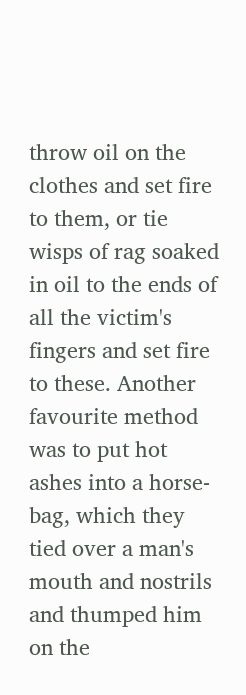throw oil on the clothes and set fire to them, or tie wisps of rag soaked in oil to the ends of all the victim's fingers and set fire to these. Another favourite method was to put hot ashes into a horse-bag, which they tied over a man's mouth and nostrils and thumped him on the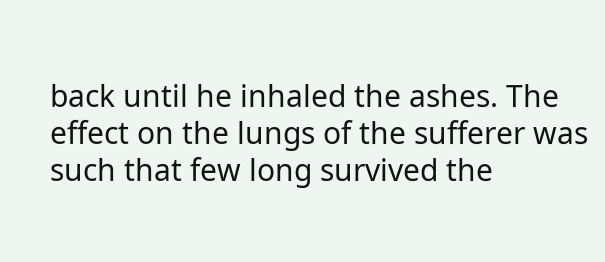back until he inhaled the ashes. The effect on the lungs of the sufferer was such that few long survived the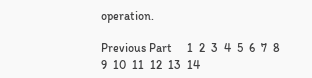operation.

Previous Part     1  2  3  4  5  6  7  8  9  10  11  12  13  14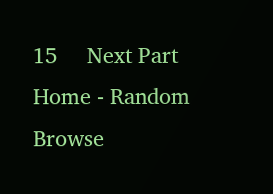15     Next Part
Home - Random Browse